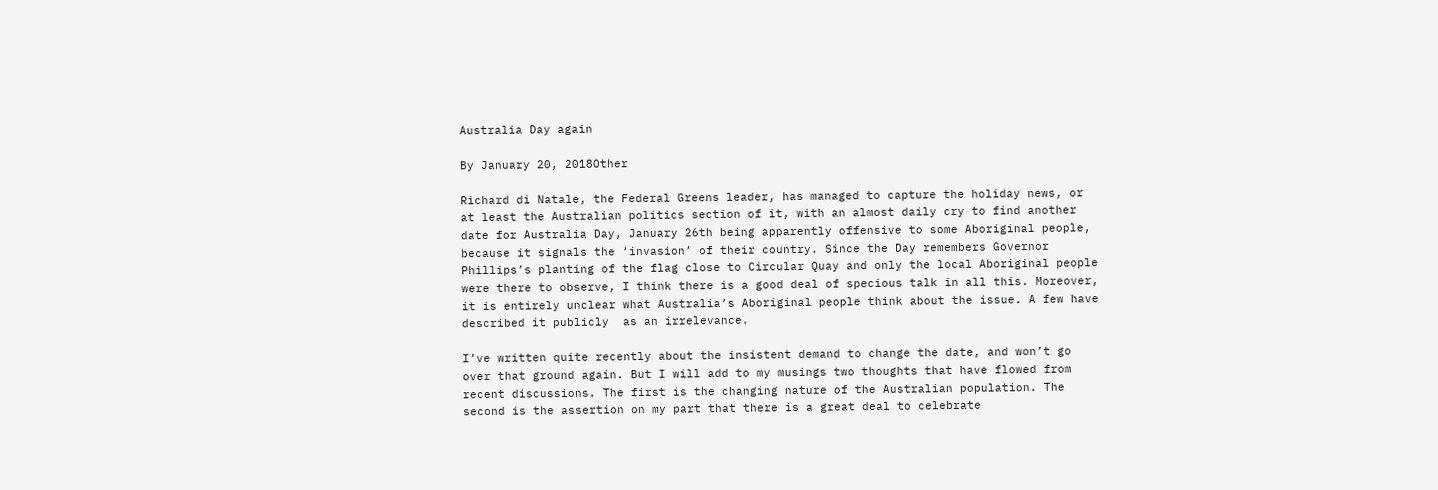Australia Day again

By January 20, 2018Other

Richard di Natale, the Federal Greens leader, has managed to capture the holiday news, or at least the Australian politics section of it, with an almost daily cry to find another date for Australia Day, January 26th being apparently offensive to some Aboriginal people, because it signals the ‘invasion’ of their country. Since the Day remembers Governor Phillips’s planting of the flag close to Circular Quay and only the local Aboriginal people were there to observe, I think there is a good deal of specious talk in all this. Moreover, it is entirely unclear what Australia’s Aboriginal people think about the issue. A few have described it publicly  as an irrelevance.

I’ve written quite recently about the insistent demand to change the date, and won’t go over that ground again. But I will add to my musings two thoughts that have flowed from recent discussions. The first is the changing nature of the Australian population. The second is the assertion on my part that there is a great deal to celebrate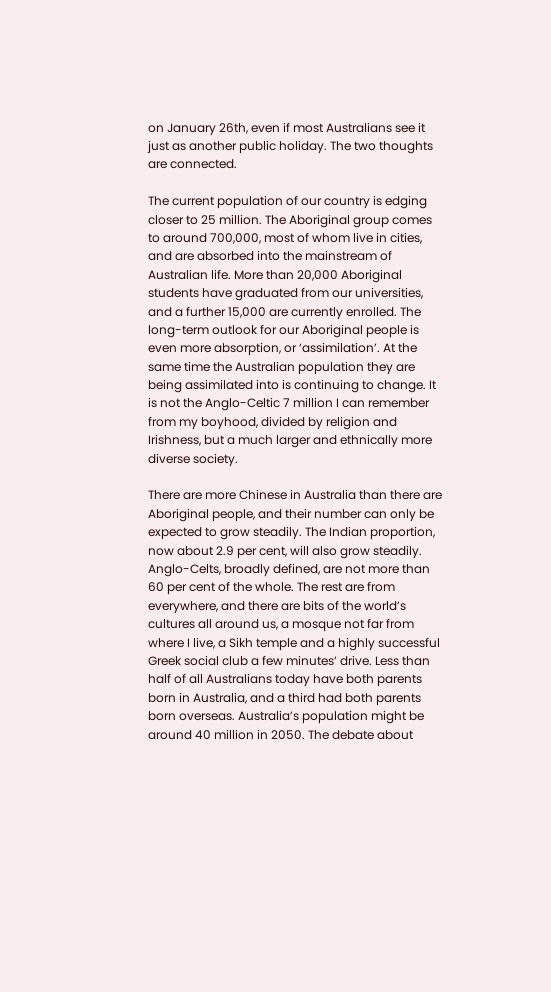on January 26th, even if most Australians see it just as another public holiday. The two thoughts are connected.

The current population of our country is edging closer to 25 million. The Aboriginal group comes to around 700,000, most of whom live in cities, and are absorbed into the mainstream of Australian life. More than 20,000 Aboriginal students have graduated from our universities, and a further 15,000 are currently enrolled. The long-term outlook for our Aboriginal people is even more absorption, or ‘assimilation’. At the same time the Australian population they are being assimilated into is continuing to change. It is not the Anglo-Celtic 7 million I can remember from my boyhood, divided by religion and Irishness, but a much larger and ethnically more diverse society.

There are more Chinese in Australia than there are Aboriginal people, and their number can only be expected to grow steadily. The Indian proportion, now about 2.9 per cent, will also grow steadily. Anglo-Celts, broadly defined, are not more than 60 per cent of the whole. The rest are from everywhere, and there are bits of the world’s cultures all around us, a mosque not far from where I live, a Sikh temple and a highly successful Greek social club a few minutes’ drive. Less than half of all Australians today have both parents born in Australia, and a third had both parents born overseas. Australia’s population might be around 40 million in 2050. The debate about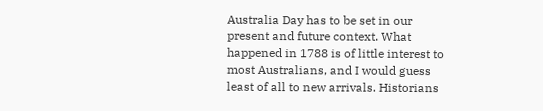Australia Day has to be set in our present and future context. What happened in 1788 is of little interest to most Australians, and I would guess least of all to new arrivals. Historians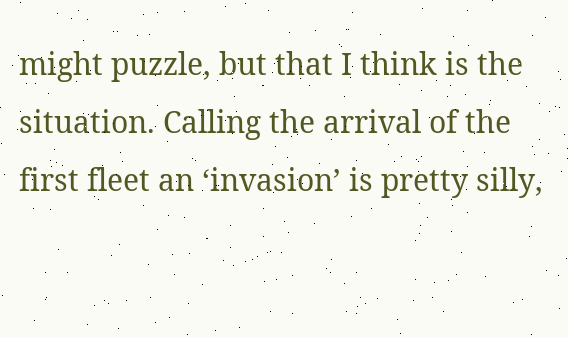might puzzle, but that I think is the situation. Calling the arrival of the first fleet an ‘invasion’ is pretty silly,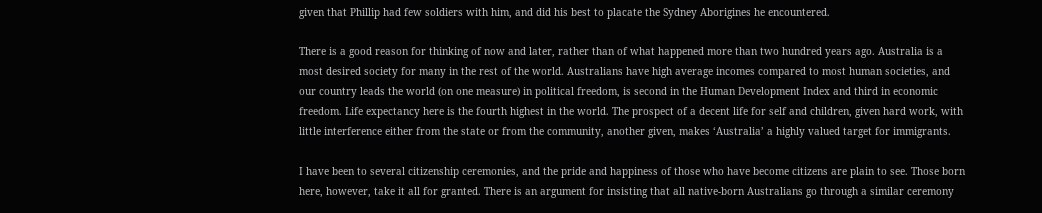given that Phillip had few soldiers with him, and did his best to placate the Sydney Aborigines he encountered.

There is a good reason for thinking of now and later, rather than of what happened more than two hundred years ago. Australia is a most desired society for many in the rest of the world. Australians have high average incomes compared to most human societies, and our country leads the world (on one measure) in political freedom, is second in the Human Development Index and third in economic freedom. Life expectancy here is the fourth highest in the world. The prospect of a decent life for self and children, given hard work, with little interference either from the state or from the community, another given, makes ‘Australia’ a highly valued target for immigrants.

I have been to several citizenship ceremonies, and the pride and happiness of those who have become citizens are plain to see. Those born here, however, take it all for granted. There is an argument for insisting that all native-born Australians go through a similar ceremony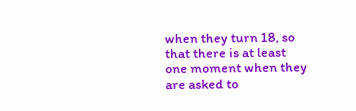when they turn 18, so that there is at least one moment when they are asked to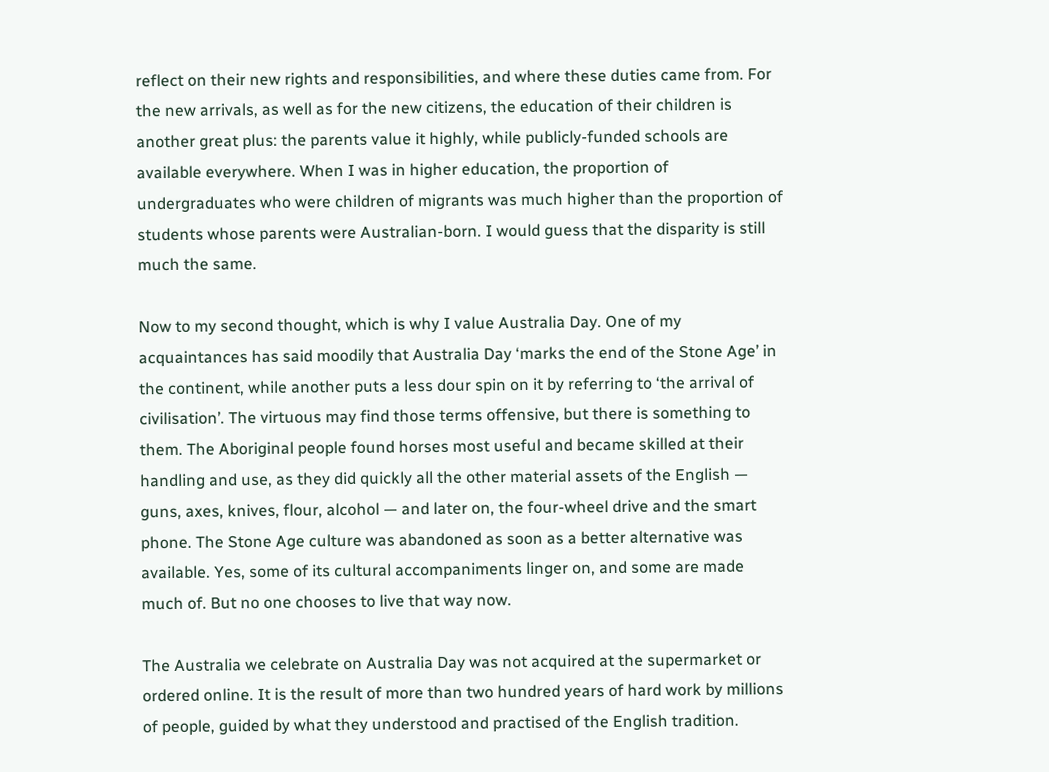reflect on their new rights and responsibilities, and where these duties came from. For the new arrivals, as well as for the new citizens, the education of their children is another great plus: the parents value it highly, while publicly-funded schools are available everywhere. When I was in higher education, the proportion of undergraduates who were children of migrants was much higher than the proportion of students whose parents were Australian-born. I would guess that the disparity is still much the same.

Now to my second thought, which is why I value Australia Day. One of my acquaintances has said moodily that Australia Day ‘marks the end of the Stone Age’ in the continent, while another puts a less dour spin on it by referring to ‘the arrival of civilisation’. The virtuous may find those terms offensive, but there is something to them. The Aboriginal people found horses most useful and became skilled at their handling and use, as they did quickly all the other material assets of the English — guns, axes, knives, flour, alcohol — and later on, the four-wheel drive and the smart phone. The Stone Age culture was abandoned as soon as a better alternative was available. Yes, some of its cultural accompaniments linger on, and some are made much of. But no one chooses to live that way now.

The Australia we celebrate on Australia Day was not acquired at the supermarket or ordered online. It is the result of more than two hundred years of hard work by millions of people, guided by what they understood and practised of the English tradition.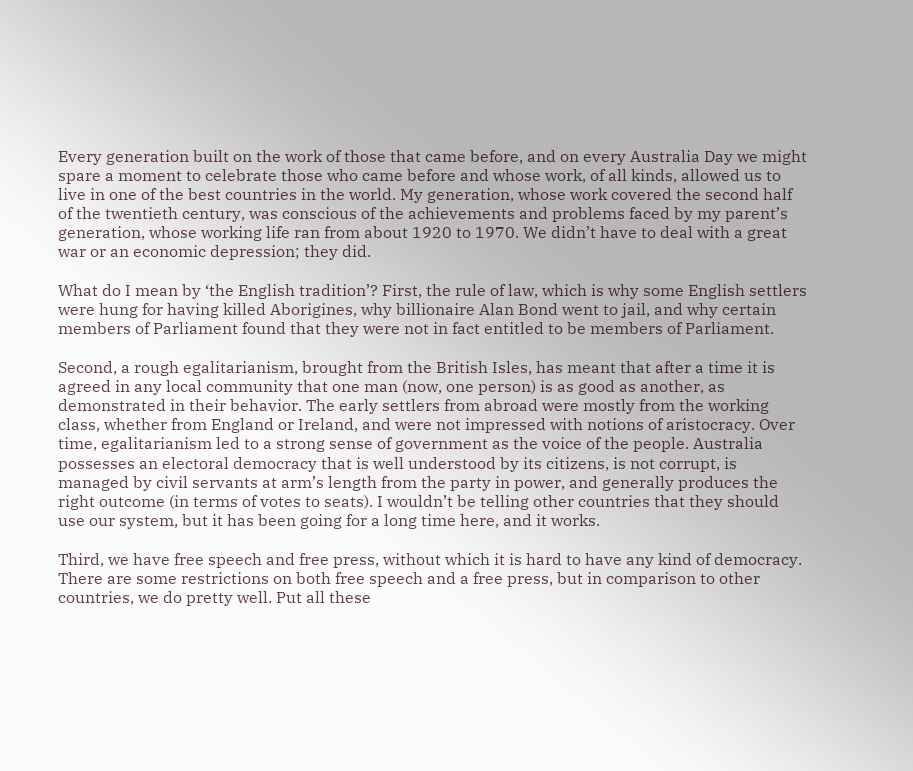Every generation built on the work of those that came before, and on every Australia Day we might spare a moment to celebrate those who came before and whose work, of all kinds, allowed us to live in one of the best countries in the world. My generation, whose work covered the second half of the twentieth century, was conscious of the achievements and problems faced by my parent’s generation, whose working life ran from about 1920 to 1970. We didn’t have to deal with a great war or an economic depression; they did.

What do I mean by ‘the English tradition’? First, the rule of law, which is why some English settlers were hung for having killed Aborigines, why billionaire Alan Bond went to jail, and why certain members of Parliament found that they were not in fact entitled to be members of Parliament.

Second, a rough egalitarianism, brought from the British Isles, has meant that after a time it is agreed in any local community that one man (now, one person) is as good as another, as demonstrated in their behavior. The early settlers from abroad were mostly from the working class, whether from England or Ireland, and were not impressed with notions of aristocracy. Over time, egalitarianism led to a strong sense of government as the voice of the people. Australia possesses an electoral democracy that is well understood by its citizens, is not corrupt, is managed by civil servants at arm’s length from the party in power, and generally produces the right outcome (in terms of votes to seats). I wouldn’t be telling other countries that they should use our system, but it has been going for a long time here, and it works.

Third, we have free speech and free press, without which it is hard to have any kind of democracy. There are some restrictions on both free speech and a free press, but in comparison to other countries, we do pretty well. Put all these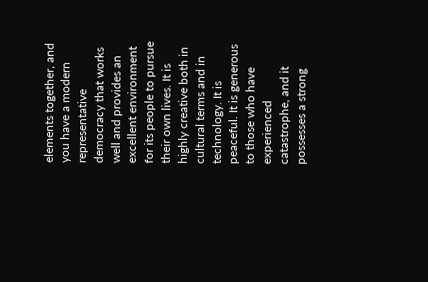elements together, and you have a modern representative democracy that works well and provides an excellent environment for its people to pursue their own lives. It is highly creative both in cultural terms and in technology. It is peaceful. It is generous to those who have experienced catastrophe, and it possesses a strong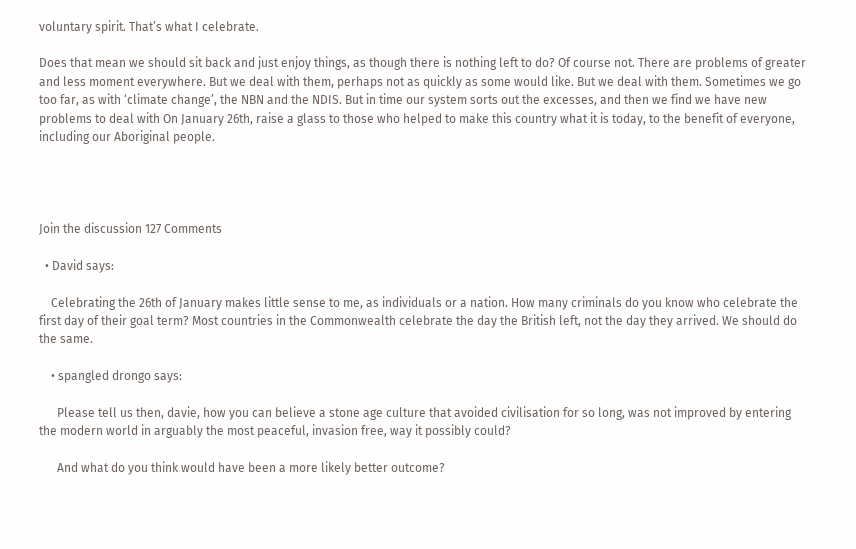voluntary spirit. That’s what I celebrate.

Does that mean we should sit back and just enjoy things, as though there is nothing left to do? Of course not. There are problems of greater and less moment everywhere. But we deal with them, perhaps not as quickly as some would like. But we deal with them. Sometimes we go too far, as with ‘climate change’, the NBN and the NDIS. But in time our system sorts out the excesses, and then we find we have new problems to deal with On January 26th, raise a glass to those who helped to make this country what it is today, to the benefit of everyone, including our Aboriginal people.




Join the discussion 127 Comments

  • David says:

    Celebrating the 26th of January makes little sense to me, as individuals or a nation. How many criminals do you know who celebrate the first day of their goal term? Most countries in the Commonwealth celebrate the day the British left, not the day they arrived. We should do the same.

    • spangled drongo says:

      Please tell us then, davie, how you can believe a stone age culture that avoided civilisation for so long, was not improved by entering the modern world in arguably the most peaceful, invasion free, way it possibly could?

      And what do you think would have been a more likely better outcome?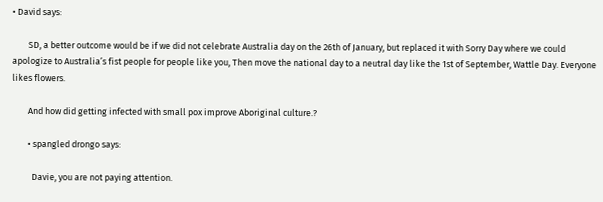• David says:

        SD, a better outcome would be if we did not celebrate Australia day on the 26th of January, but replaced it with Sorry Day where we could apologize to Australia’s fist people for people like you, Then move the national day to a neutral day like the 1st of September, Wattle Day. Everyone likes flowers.

        And how did getting infected with small pox improve Aboriginal culture.?

        • spangled drongo says:

          Davie, you are not paying attention.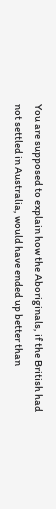You are supposed to explain how the Aboriginals, if the British had not settled in Australia, would have ended up better than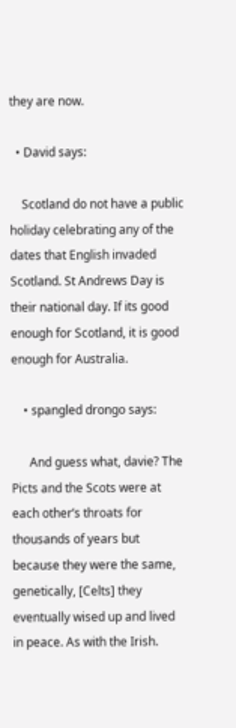they are now.

  • David says:

    Scotland do not have a public holiday celebrating any of the dates that English invaded Scotland. St Andrews Day is their national day. If its good enough for Scotland, it is good enough for Australia.

    • spangled drongo says:

      And guess what, davie? The Picts and the Scots were at each other’s throats for thousands of years but because they were the same, genetically, [Celts] they eventually wised up and lived in peace. As with the Irish.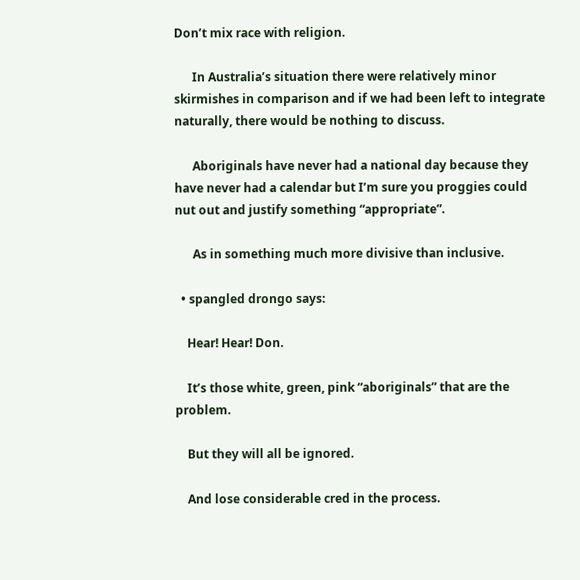Don’t mix race with religion.

      In Australia’s situation there were relatively minor skirmishes in comparison and if we had been left to integrate naturally, there would be nothing to discuss.

      Aboriginals have never had a national day because they have never had a calendar but I’m sure you proggies could nut out and justify something “appropriate”.

      As in something much more divisive than inclusive.

  • spangled drongo says:

    Hear! Hear! Don.

    It’s those white, green, pink “aboriginals” that are the problem.

    But they will all be ignored.

    And lose considerable cred in the process.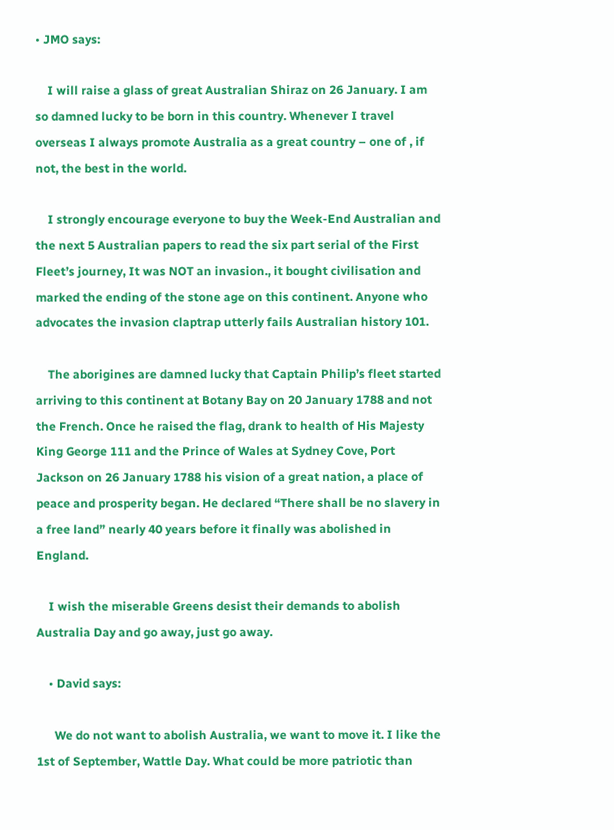• JMO says:

    I will raise a glass of great Australian Shiraz on 26 January. I am so damned lucky to be born in this country. Whenever I travel overseas I always promote Australia as a great country – one of , if not, the best in the world.

    I strongly encourage everyone to buy the Week-End Australian and the next 5 Australian papers to read the six part serial of the First Fleet’s journey, It was NOT an invasion., it bought civilisation and marked the ending of the stone age on this continent. Anyone who advocates the invasion claptrap utterly fails Australian history 101.

    The aborigines are damned lucky that Captain Philip’s fleet started arriving to this continent at Botany Bay on 20 January 1788 and not the French. Once he raised the flag, drank to health of His Majesty King George 111 and the Prince of Wales at Sydney Cove, Port Jackson on 26 January 1788 his vision of a great nation, a place of peace and prosperity began. He declared “There shall be no slavery in a free land” nearly 40 years before it finally was abolished in England.

    I wish the miserable Greens desist their demands to abolish Australia Day and go away, just go away.

    • David says:

      We do not want to abolish Australia, we want to move it. I like the 1st of September, Wattle Day. What could be more patriotic than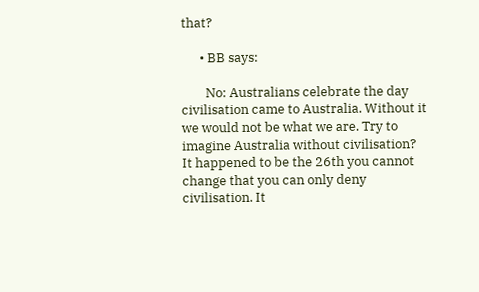that?

      • BB says:

        No: Australians celebrate the day civilisation came to Australia. Without it we would not be what we are. Try to imagine Australia without civilisation? It happened to be the 26th you cannot change that you can only deny civilisation. It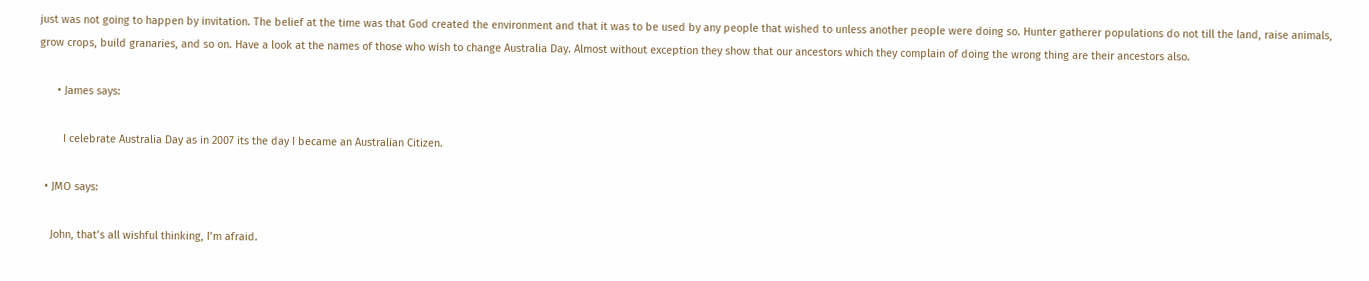just was not going to happen by invitation. The belief at the time was that God created the environment and that it was to be used by any people that wished to unless another people were doing so. Hunter gatherer populations do not till the land, raise animals, grow crops, build granaries, and so on. Have a look at the names of those who wish to change Australia Day. Almost without exception they show that our ancestors which they complain of doing the wrong thing are their ancestors also.

      • James says:

        I celebrate Australia Day as in 2007 its the day I became an Australian Citizen.

  • JMO says:

    John, that’s all wishful thinking, I’m afraid.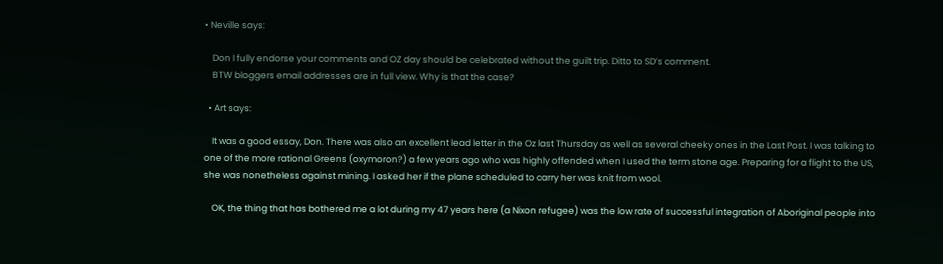• Neville says:

    Don I fully endorse your comments and OZ day should be celebrated without the guilt trip. Ditto to SD’s comment.
    BTW bloggers email addresses are in full view. Why is that the case?

  • Art says:

    It was a good essay, Don. There was also an excellent lead letter in the Oz last Thursday as well as several cheeky ones in the Last Post. I was talking to one of the more rational Greens (oxymoron?) a few years ago who was highly offended when I used the term stone age. Preparing for a flight to the US, she was nonetheless against mining. I asked her if the plane scheduled to carry her was knit from wool.

    OK, the thing that has bothered me a lot during my 47 years here (a Nixon refugee) was the low rate of successful integration of Aboriginal people into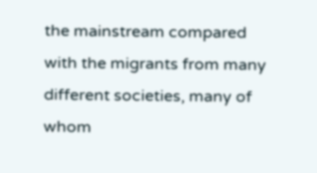the mainstream compared with the migrants from many different societies, many of whom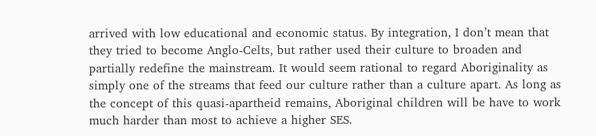arrived with low educational and economic status. By integration, I don’t mean that they tried to become Anglo-Celts, but rather used their culture to broaden and partially redefine the mainstream. It would seem rational to regard Aboriginality as simply one of the streams that feed our culture rather than a culture apart. As long as the concept of this quasi-apartheid remains, Aboriginal children will be have to work much harder than most to achieve a higher SES.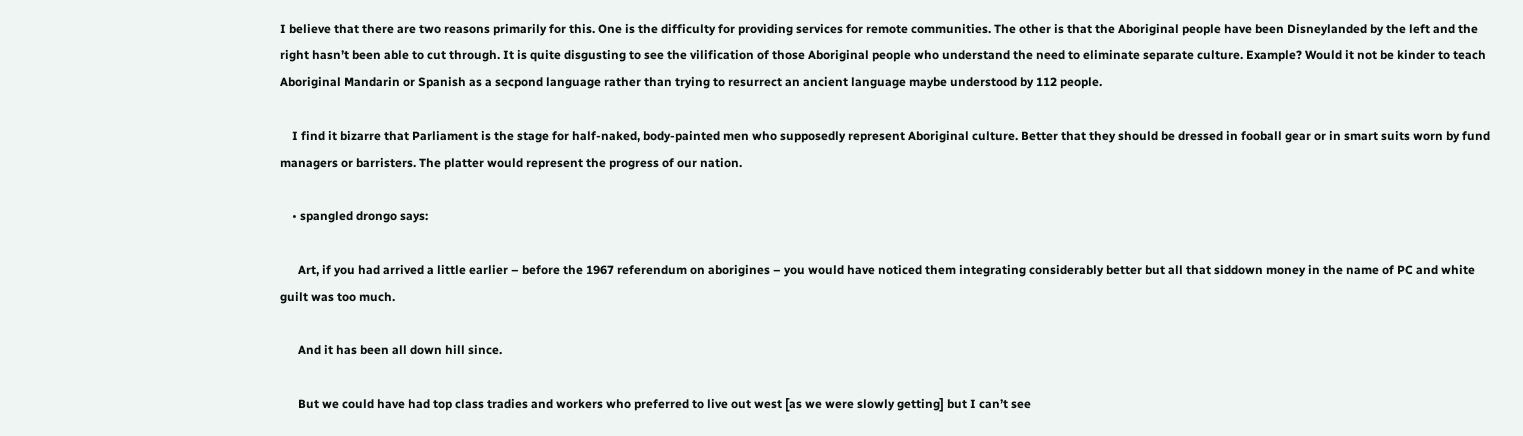I believe that there are two reasons primarily for this. One is the difficulty for providing services for remote communities. The other is that the Aboriginal people have been Disneylanded by the left and the right hasn’t been able to cut through. It is quite disgusting to see the vilification of those Aboriginal people who understand the need to eliminate separate culture. Example? Would it not be kinder to teach Aboriginal Mandarin or Spanish as a secpond language rather than trying to resurrect an ancient language maybe understood by 112 people.

    I find it bizarre that Parliament is the stage for half-naked, body-painted men who supposedly represent Aboriginal culture. Better that they should be dressed in fooball gear or in smart suits worn by fund managers or barristers. The platter would represent the progress of our nation.

    • spangled drongo says:

      Art, if you had arrived a little earlier – before the 1967 referendum on aborigines – you would have noticed them integrating considerably better but all that siddown money in the name of PC and white guilt was too much.

      And it has been all down hill since.

      But we could have had top class tradies and workers who preferred to live out west [as we were slowly getting] but I can’t see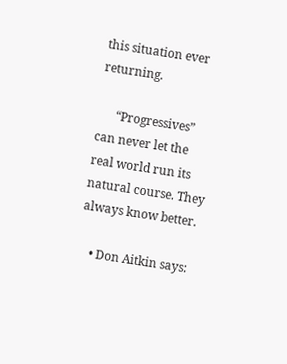this situation ever returning.

      “Progressives” can never let the real world run its natural course. They always know better.

    • Don Aitkin says: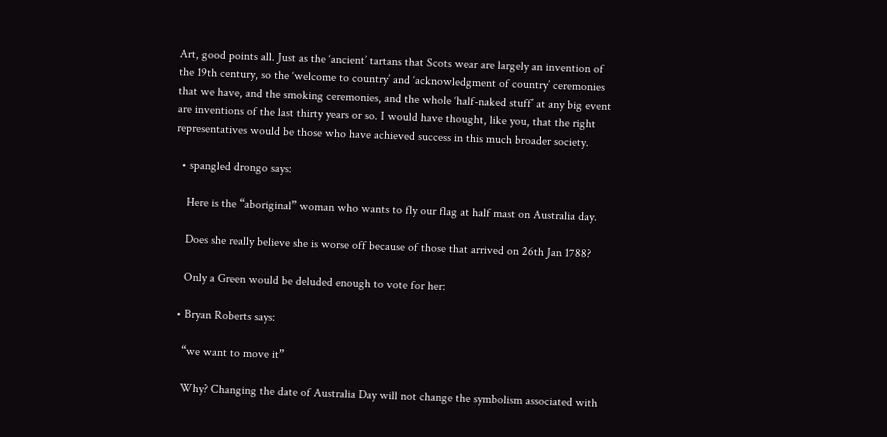Art, good points all. Just as the ‘ancient’ tartans that Scots wear are largely an invention of the 19th century, so the ‘welcome to country’ and ‘acknowledgment of country’ ceremonies that we have, and the smoking ceremonies, and the whole ‘half-naked stuff’ at any big event are inventions of the last thirty years or so. I would have thought, like you, that the right representatives would be those who have achieved success in this much broader society.

  • spangled drongo says:

    Here is the “aboriginal” woman who wants to fly our flag at half mast on Australia day.

    Does she really believe she is worse off because of those that arrived on 26th Jan 1788?

    Only a Green would be deluded enough to vote for her:

  • Bryan Roberts says:

    “we want to move it”

    Why? Changing the date of Australia Day will not change the symbolism associated with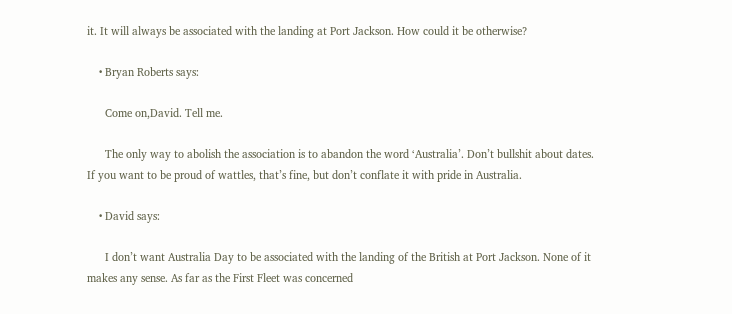it. It will always be associated with the landing at Port Jackson. How could it be otherwise?

    • Bryan Roberts says:

      Come on,David. Tell me.

      The only way to abolish the association is to abandon the word ‘Australia’. Don’t bullshit about dates. If you want to be proud of wattles, that’s fine, but don’t conflate it with pride in Australia.

    • David says:

      I don’t want Australia Day to be associated with the landing of the British at Port Jackson. None of it makes any sense. As far as the First Fleet was concerned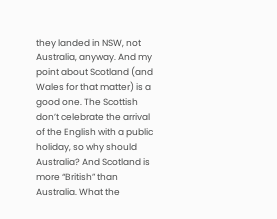they landed in NSW, not Australia, anyway. And my point about Scotland (and Wales for that matter) is a good one. The Scottish don’t celebrate the arrival of the English with a public holiday, so why should Australia? And Scotland is more “British” than Australia. What the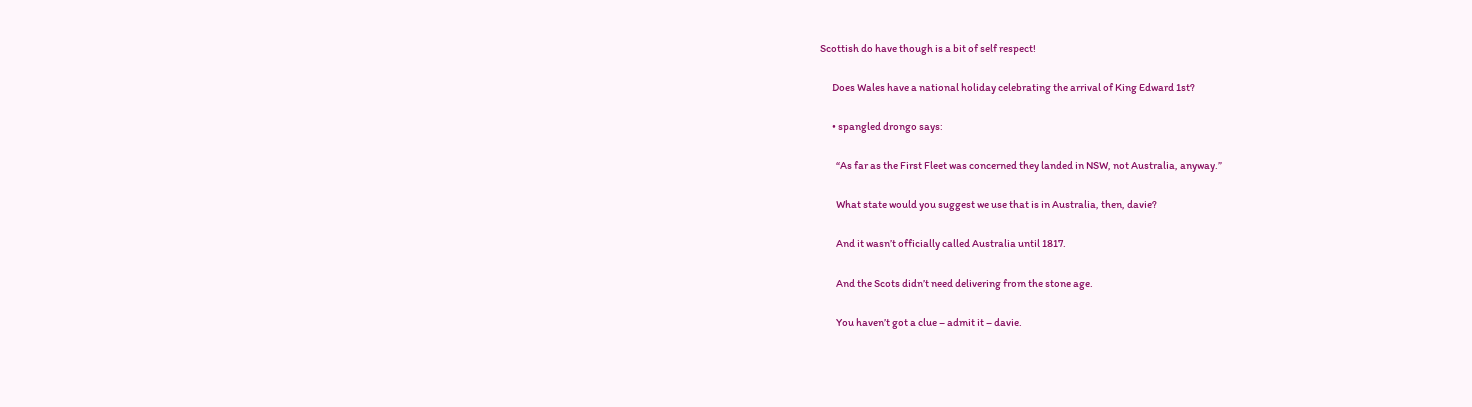Scottish do have though is a bit of self respect!

      Does Wales have a national holiday celebrating the arrival of King Edward 1st?

      • spangled drongo says:

        “As far as the First Fleet was concerned they landed in NSW, not Australia, anyway.”

        What state would you suggest we use that is in Australia, then, davie?

        And it wasn’t officially called Australia until 1817.

        And the Scots didn’t need delivering from the stone age.

        You haven’t got a clue – admit it – davie.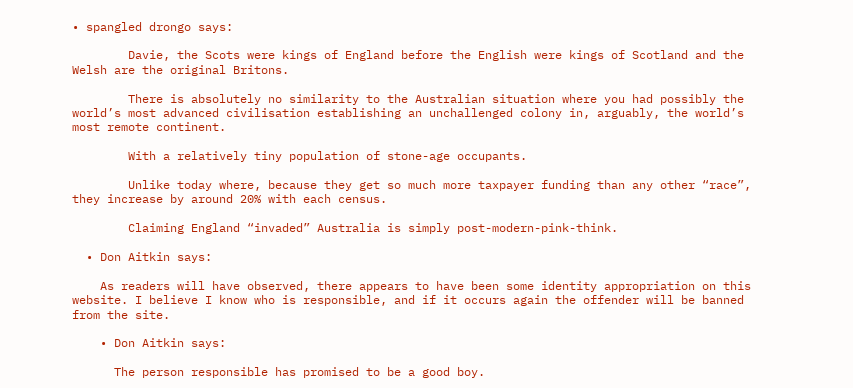• spangled drongo says:

        Davie, the Scots were kings of England before the English were kings of Scotland and the Welsh are the original Britons.

        There is absolutely no similarity to the Australian situation where you had possibly the world’s most advanced civilisation establishing an unchallenged colony in, arguably, the world’s most remote continent.

        With a relatively tiny population of stone-age occupants.

        Unlike today where, because they get so much more taxpayer funding than any other “race”, they increase by around 20% with each census.

        Claiming England “invaded” Australia is simply post-modern-pink-think.

  • Don Aitkin says:

    As readers will have observed, there appears to have been some identity appropriation on this website. I believe I know who is responsible, and if it occurs again the offender will be banned from the site.

    • Don Aitkin says:

      The person responsible has promised to be a good boy.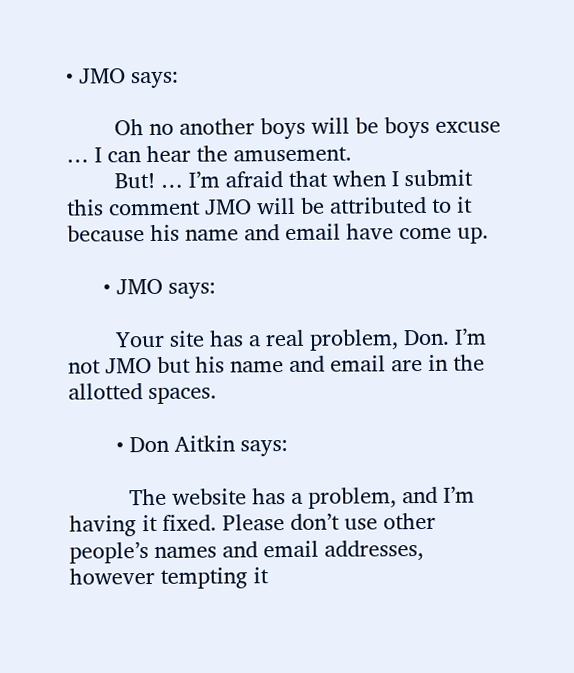• JMO says:

        Oh no another boys will be boys excuse … I can hear the amusement.
        But! … I’m afraid that when I submit this comment JMO will be attributed to it because his name and email have come up.

      • JMO says:

        Your site has a real problem, Don. I’m not JMO but his name and email are in the allotted spaces.

        • Don Aitkin says:

          The website has a problem, and I’m having it fixed. Please don’t use other people’s names and email addresses, however tempting it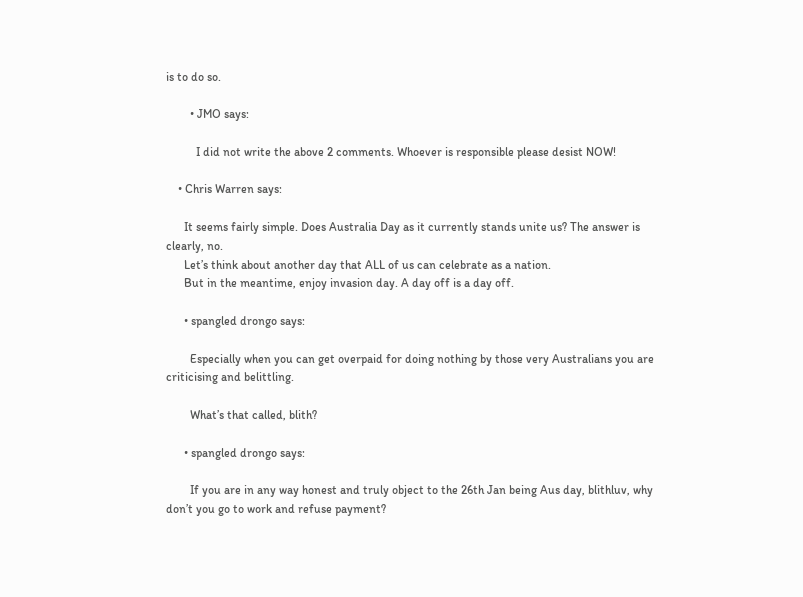is to do so.

        • JMO says:

          I did not write the above 2 comments. Whoever is responsible please desist NOW!

    • Chris Warren says:

      It seems fairly simple. Does Australia Day as it currently stands unite us? The answer is clearly, no.
      Let’s think about another day that ALL of us can celebrate as a nation.
      But in the meantime, enjoy invasion day. A day off is a day off.

      • spangled drongo says:

        Especially when you can get overpaid for doing nothing by those very Australians you are criticising and belittling.

        What’s that called, blith?

      • spangled drongo says:

        If you are in any way honest and truly object to the 26th Jan being Aus day, blithluv, why don’t you go to work and refuse payment?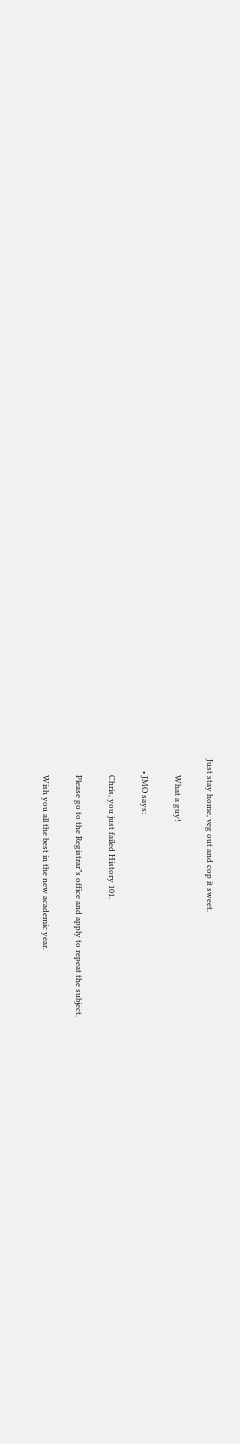Just stay home, veg out and cop it sweet.

        What a guy!

      • JMO says:

        Chris, you just failed History 101.

        Please go to the Registrar”s office and apply to repeat the subject.

        Wish you all the best in the new academic year.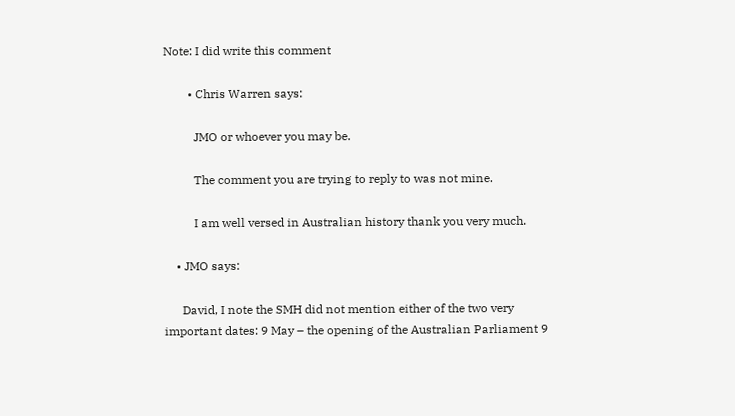Note: I did write this comment

        • Chris Warren says:

          JMO or whoever you may be.

          The comment you are trying to reply to was not mine.

          I am well versed in Australian history thank you very much.

    • JMO says:

      David, I note the SMH did not mention either of the two very important dates: 9 May – the opening of the Australian Parliament 9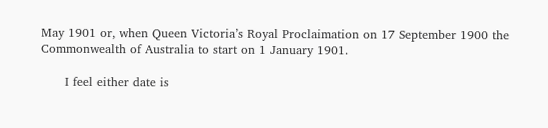May 1901 or, when Queen Victoria’s Royal Proclaimation on 17 September 1900 the Commonwealth of Australia to start on 1 January 1901.

      I feel either date is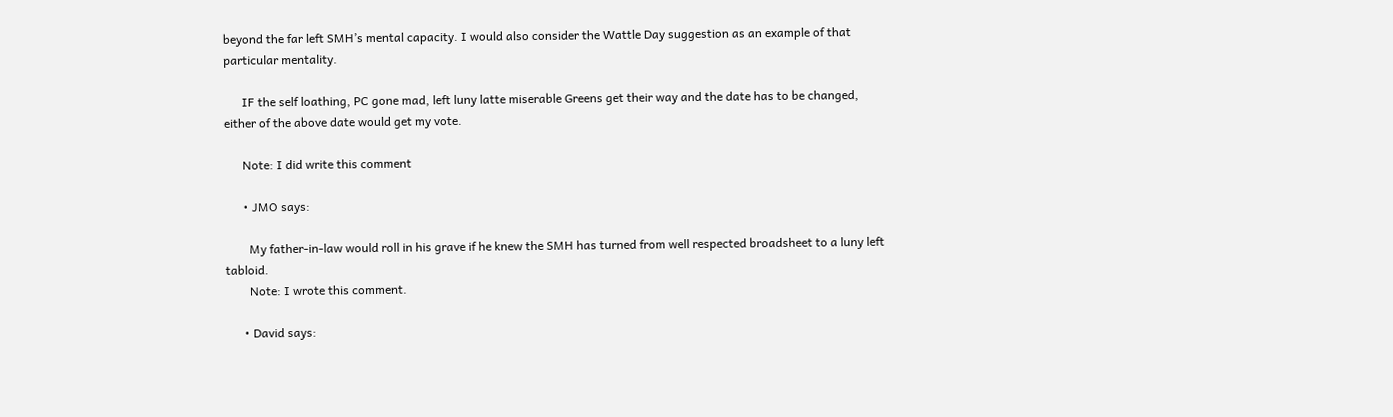beyond the far left SMH’s mental capacity. I would also consider the Wattle Day suggestion as an example of that particular mentality.

      IF the self loathing, PC gone mad, left luny latte miserable Greens get their way and the date has to be changed, either of the above date would get my vote.

      Note: I did write this comment

      • JMO says:

        My father-in-law would roll in his grave if he knew the SMH has turned from well respected broadsheet to a luny left tabloid.
        Note: I wrote this comment.

      • David says: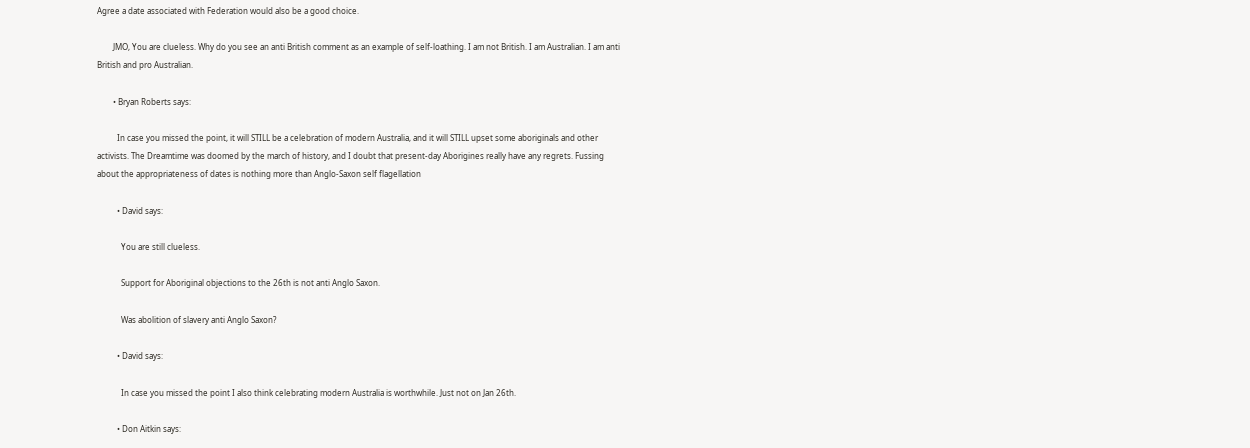Agree a date associated with Federation would also be a good choice.

        JMO, You are clueless. Why do you see an anti British comment as an example of self-loathing. I am not British. I am Australian. I am anti British and pro Australian.

        • Bryan Roberts says:

          In case you missed the point, it will STILL be a celebration of modern Australia, and it will STILL upset some aboriginals and other activists. The Dreamtime was doomed by the march of history, and I doubt that present-day Aborigines really have any regrets. Fussing about the appropriateness of dates is nothing more than Anglo-Saxon self flagellation

          • David says:

            You are still clueless.

            Support for Aboriginal objections to the 26th is not anti Anglo Saxon.

            Was abolition of slavery anti Anglo Saxon?

          • David says:

            In case you missed the point I also think celebrating modern Australia is worthwhile. Just not on Jan 26th.

          • Don Aitkin says: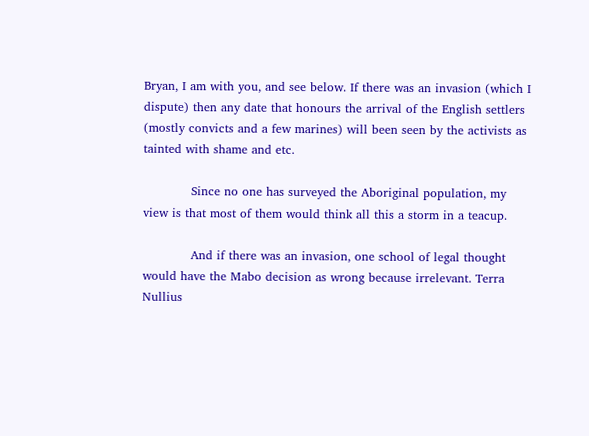Bryan, I am with you, and see below. If there was an invasion (which I dispute) then any date that honours the arrival of the English settlers (mostly convicts and a few marines) will been seen by the activists as tainted with shame and etc.

            Since no one has surveyed the Aboriginal population, my view is that most of them would think all this a storm in a teacup.

            And if there was an invasion, one school of legal thought would have the Mabo decision as wrong because irrelevant. Terra Nullius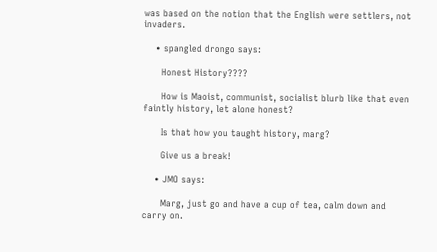was based on the notion that the English were settlers, not invaders.

    • spangled drongo says:

      Honest History????

      How is Maoist, communist, socialist blurb like that even faintly history, let alone honest?

      Is that how you taught history, marg?

      Give us a break!

    • JMO says:

      Marg, just go and have a cup of tea, calm down and carry on.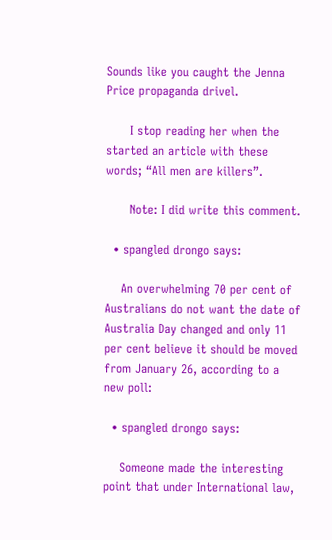Sounds like you caught the Jenna Price propaganda drivel.

      I stop reading her when the started an article with these words; “All men are killers”.

      Note: I did write this comment.

  • spangled drongo says:

    An overwhelming 70 per cent of Australians do not want the date of Australia Day changed and only 11 per cent believe it should be moved from January 26, according to a new poll:

  • spangled drongo says:

    Someone made the interesting point that under International law,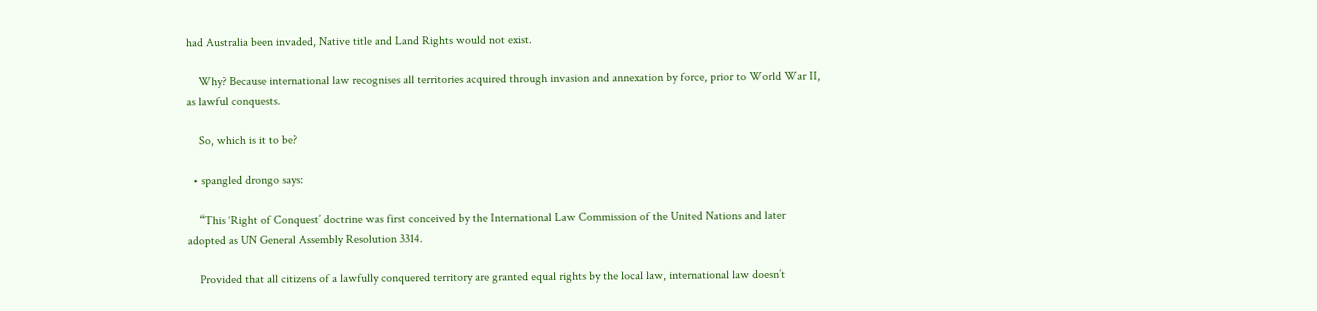had Australia been invaded, Native title and Land Rights would not exist.

    Why? Because international law recognises all territories acquired through invasion and annexation by force, prior to World War II, as lawful conquests.

    So, which is it to be?

  • spangled drongo says:

    “This ‘Right of Conquest’ doctrine was first conceived by the International Law Commission of the United Nations and later adopted as UN General Assembly Resolution 3314.

    Provided that all citizens of a lawfully conquered territory are granted equal rights by the local law, international law doesn’t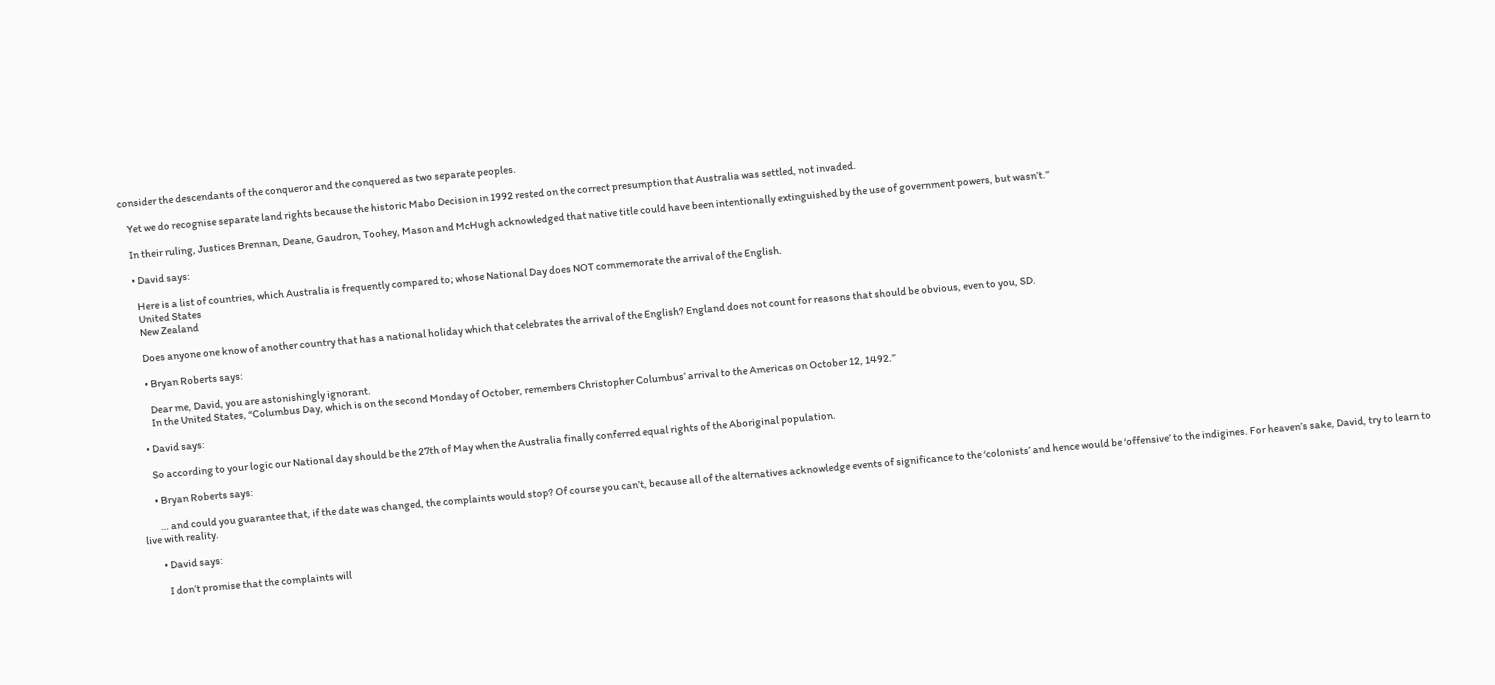consider the descendants of the conqueror and the conquered as two separate peoples.

    Yet we do recognise separate land rights because the historic Mabo Decision in 1992 rested on the correct presumption that Australia was settled, not invaded.

    In their ruling, Justices Brennan, Deane, Gaudron, Toohey, Mason and McHugh acknowledged that native title could have been intentionally extinguished by the use of government powers, but wasn’t.”

    • David says:

      Here is a list of countries, which Australia is frequently compared to; whose National Day does NOT commemorate the arrival of the English.
      United States
      New Zealand

      Does anyone one know of another country that has a national holiday which that celebrates the arrival of the English? England does not count for reasons that should be obvious, even to you, SD.

      • Bryan Roberts says:

        Dear me, David, you are astonishingly ignorant.
        In the United States, “Columbus Day, which is on the second Monday of October, remembers Christopher Columbus’ arrival to the Americas on October 12, 1492.”

    • David says:

      So according to your logic our National day should be the 27th of May when the Australia finally conferred equal rights of the Aboriginal population.

      • Bryan Roberts says:

        … and could you guarantee that, if the date was changed, the complaints would stop? Of course you can’t, because all of the alternatives acknowledge events of significance to the ‘colonists’ and hence would be ‘offensive’ to the indigines. For heaven’s sake, David, try to learn to live with reality.

        • David says:

          I don’t promise that the complaints will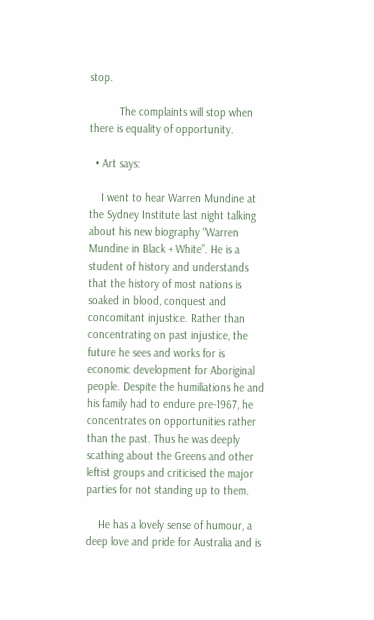stop.

          The complaints will stop when there is equality of opportunity.

  • Art says:

    I went to hear Warren Mundine at the Sydney Institute last night talking about his new biography “Warren Mundine in Black + White”. He is a student of history and understands that the history of most nations is soaked in blood, conquest and concomitant injustice. Rather than concentrating on past injustice, the future he sees and works for is economic development for Aboriginal people. Despite the humiliations he and his family had to endure pre-1967, he concentrates on opportunities rather than the past. Thus he was deeply scathing about the Greens and other leftist groups and criticised the major parties for not standing up to them.

    He has a lovely sense of humour, a deep love and pride for Australia and is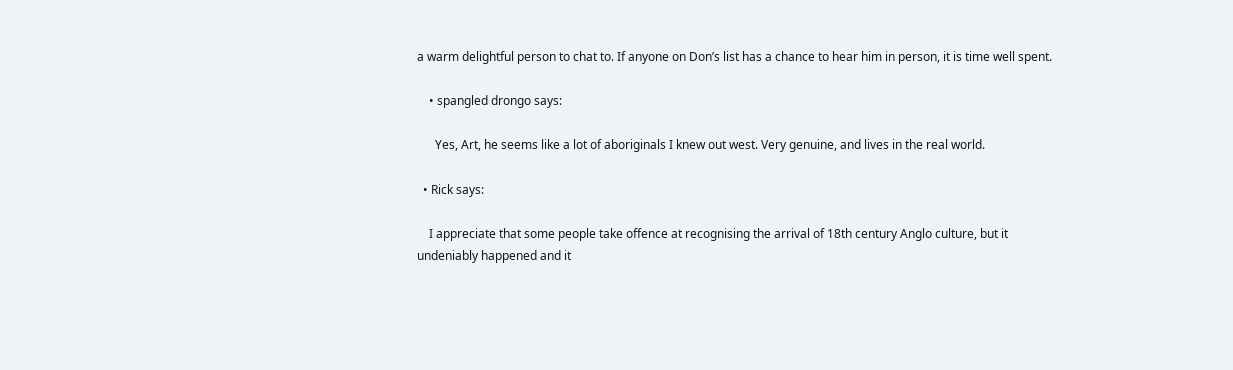a warm delightful person to chat to. If anyone on Don’s list has a chance to hear him in person, it is time well spent.

    • spangled drongo says:

      Yes, Art, he seems like a lot of aboriginals I knew out west. Very genuine, and lives in the real world.

  • Rick says:

    I appreciate that some people take offence at recognising the arrival of 18th century Anglo culture, but it undeniably happened and it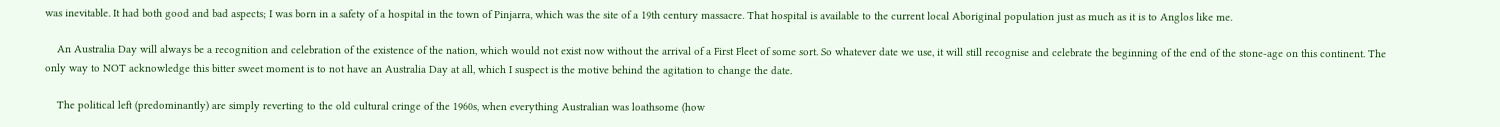was inevitable. It had both good and bad aspects; I was born in a safety of a hospital in the town of Pinjarra, which was the site of a 19th century massacre. That hospital is available to the current local Aboriginal population just as much as it is to Anglos like me.

    An Australia Day will always be a recognition and celebration of the existence of the nation, which would not exist now without the arrival of a First Fleet of some sort. So whatever date we use, it will still recognise and celebrate the beginning of the end of the stone-age on this continent. The only way to NOT acknowledge this bitter sweet moment is to not have an Australia Day at all, which I suspect is the motive behind the agitation to change the date.

    The political left (predominantly) are simply reverting to the old cultural cringe of the 1960s, when everything Australian was loathsome (how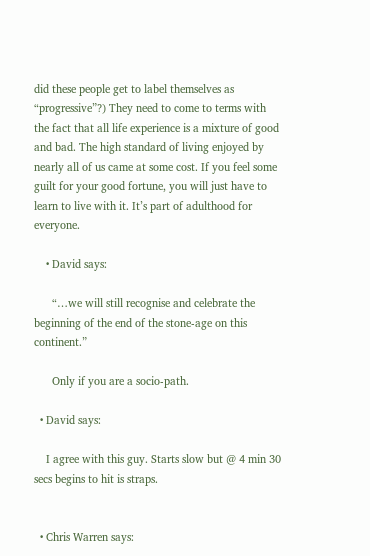did these people get to label themselves as “progressive”?) They need to come to terms with the fact that all life experience is a mixture of good and bad. The high standard of living enjoyed by nearly all of us came at some cost. If you feel some guilt for your good fortune, you will just have to learn to live with it. It’s part of adulthood for everyone.

    • David says:

      “…we will still recognise and celebrate the beginning of the end of the stone-age on this continent.”

      Only if you are a socio-path.

  • David says:

    I agree with this guy. Starts slow but @ 4 min 30 secs begins to hit is straps.


  • Chris Warren says: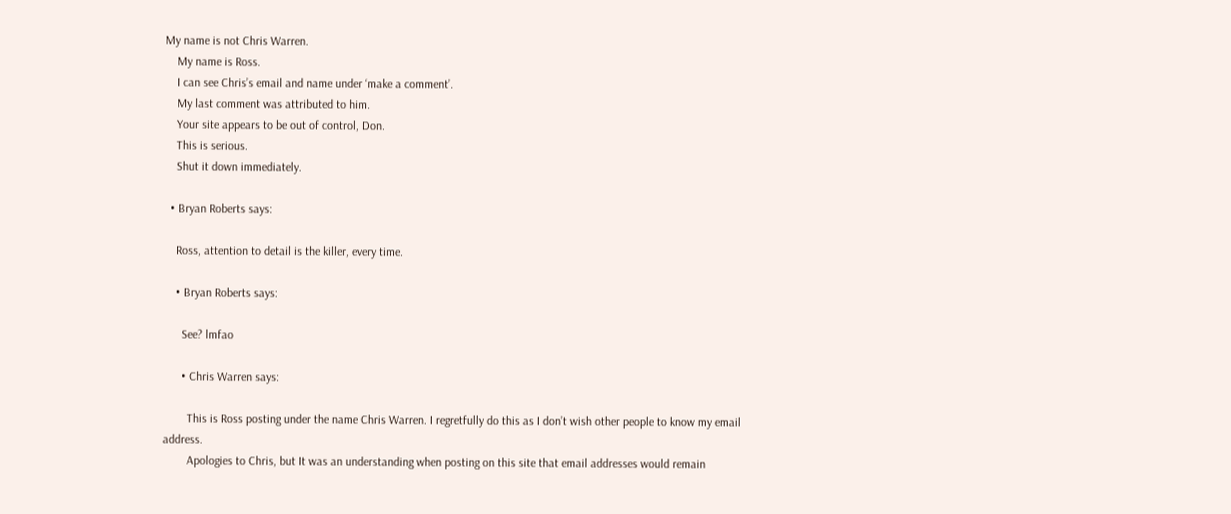My name is not Chris Warren.
    My name is Ross.
    I can see Chris’s email and name under ‘make a comment’.
    My last comment was attributed to him.
    Your site appears to be out of control, Don.
    This is serious.
    Shut it down immediately.

  • Bryan Roberts says:

    Ross, attention to detail is the killer, every time.

    • Bryan Roberts says:

      See? lmfao

      • Chris Warren says:

        This is Ross posting under the name Chris Warren. I regretfully do this as I don’t wish other people to know my email address.
        Apologies to Chris, but It was an understanding when posting on this site that email addresses would remain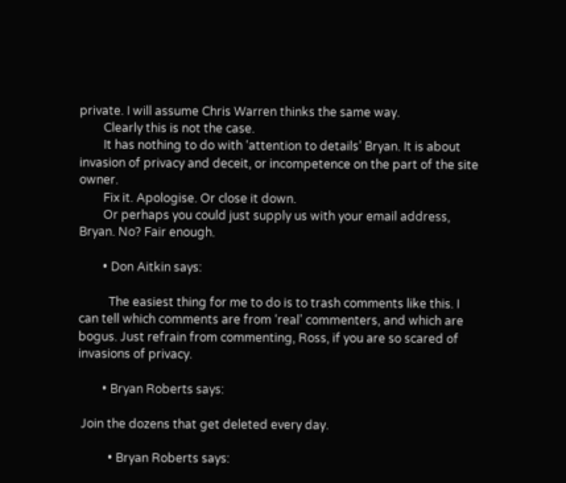private. I will assume Chris Warren thinks the same way.
        Clearly this is not the case.
        It has nothing to do with ‘attention to details’ Bryan. It is about invasion of privacy and deceit, or incompetence on the part of the site owner.
        Fix it. Apologise. Or close it down.
        Or perhaps you could just supply us with your email address, Bryan. No? Fair enough.

        • Don Aitkin says:

          The easiest thing for me to do is to trash comments like this. I can tell which comments are from ‘real’ commenters, and which are bogus. Just refrain from commenting, Ross, if you are so scared of invasions of privacy.

        • Bryan Roberts says:

 Join the dozens that get deleted every day.

          • Bryan Roberts says: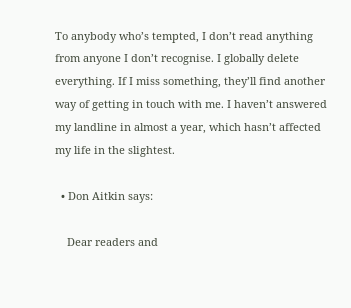To anybody who’s tempted, I don’t read anything from anyone I don’t recognise. I globally delete everything. If I miss something, they’ll find another way of getting in touch with me. I haven’t answered my landline in almost a year, which hasn’t affected my life in the slightest.

  • Don Aitkin says:

    Dear readers and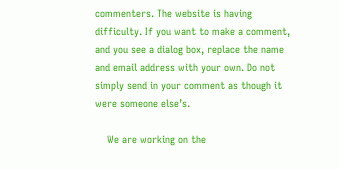commenters. The website is having difficulty. If you want to make a comment, and you see a dialog box, replace the name and email address with your own. Do not simply send in your comment as though it were someone else’s.

    We are working on the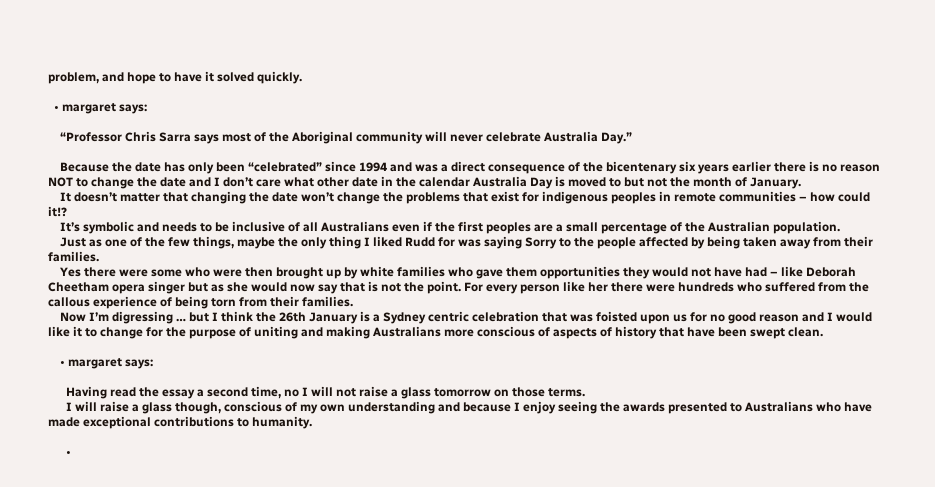problem, and hope to have it solved quickly.

  • margaret says:

    “Professor Chris Sarra says most of the Aboriginal community will never celebrate Australia Day.”

    Because the date has only been “celebrated” since 1994 and was a direct consequence of the bicentenary six years earlier there is no reason NOT to change the date and I don’t care what other date in the calendar Australia Day is moved to but not the month of January.
    It doesn’t matter that changing the date won’t change the problems that exist for indigenous peoples in remote communities – how could it!?
    It’s symbolic and needs to be inclusive of all Australians even if the first peoples are a small percentage of the Australian population.
    Just as one of the few things, maybe the only thing I liked Rudd for was saying Sorry to the people affected by being taken away from their families.
    Yes there were some who were then brought up by white families who gave them opportunities they would not have had – like Deborah Cheetham opera singer but as she would now say that is not the point. For every person like her there were hundreds who suffered from the callous experience of being torn from their families.
    Now I’m digressing … but I think the 26th January is a Sydney centric celebration that was foisted upon us for no good reason and I would like it to change for the purpose of uniting and making Australians more conscious of aspects of history that have been swept clean.

    • margaret says:

      Having read the essay a second time, no I will not raise a glass tomorrow on those terms.
      I will raise a glass though, conscious of my own understanding and because I enjoy seeing the awards presented to Australians who have made exceptional contributions to humanity.

      •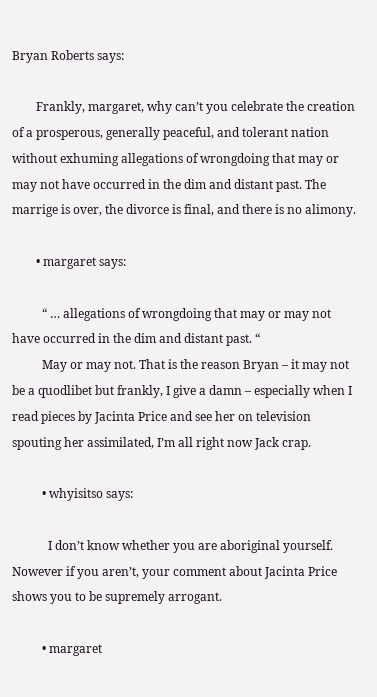Bryan Roberts says:

        Frankly, margaret, why can’t you celebrate the creation of a prosperous, generally peaceful, and tolerant nation without exhuming allegations of wrongdoing that may or may not have occurred in the dim and distant past. The marrige is over, the divorce is final, and there is no alimony.

        • margaret says:

          “ … allegations of wrongdoing that may or may not have occurred in the dim and distant past. “
          May or may not. That is the reason Bryan – it may not be a quodlibet but frankly, I give a damn – especially when I read pieces by Jacinta Price and see her on television spouting her assimilated, I’m all right now Jack crap.

          • whyisitso says:

            I don’t know whether you are aboriginal yourself. Nowever if you aren’t, your comment about Jacinta Price shows you to be supremely arrogant.

          • margaret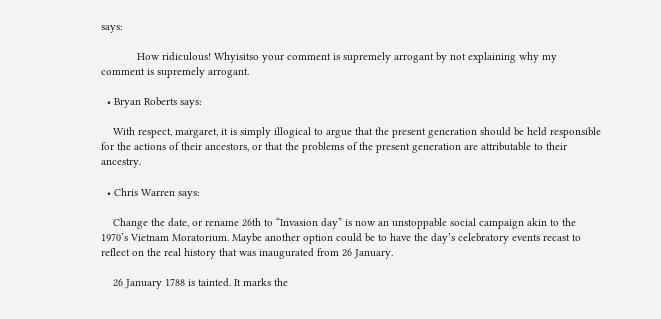says:

            How ridiculous! Whyisitso your comment is supremely arrogant by not explaining why my comment is supremely arrogant.

  • Bryan Roberts says:

    With respect, margaret, it is simply illogical to argue that the present generation should be held responsible for the actions of their ancestors, or that the problems of the present generation are attributable to their ancestry.

  • Chris Warren says:

    Change the date, or rename 26th to “Invasion day” is now an unstoppable social campaign akin to the 1970’s Vietnam Moratorium. Maybe another option could be to have the day’s celebratory events recast to reflect on the real history that was inaugurated from 26 January.

    26 January 1788 is tainted. It marks the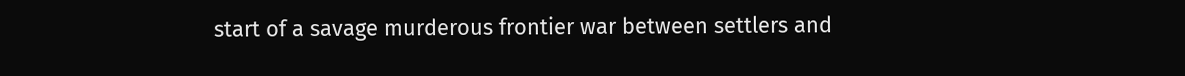start of a savage murderous frontier war between settlers and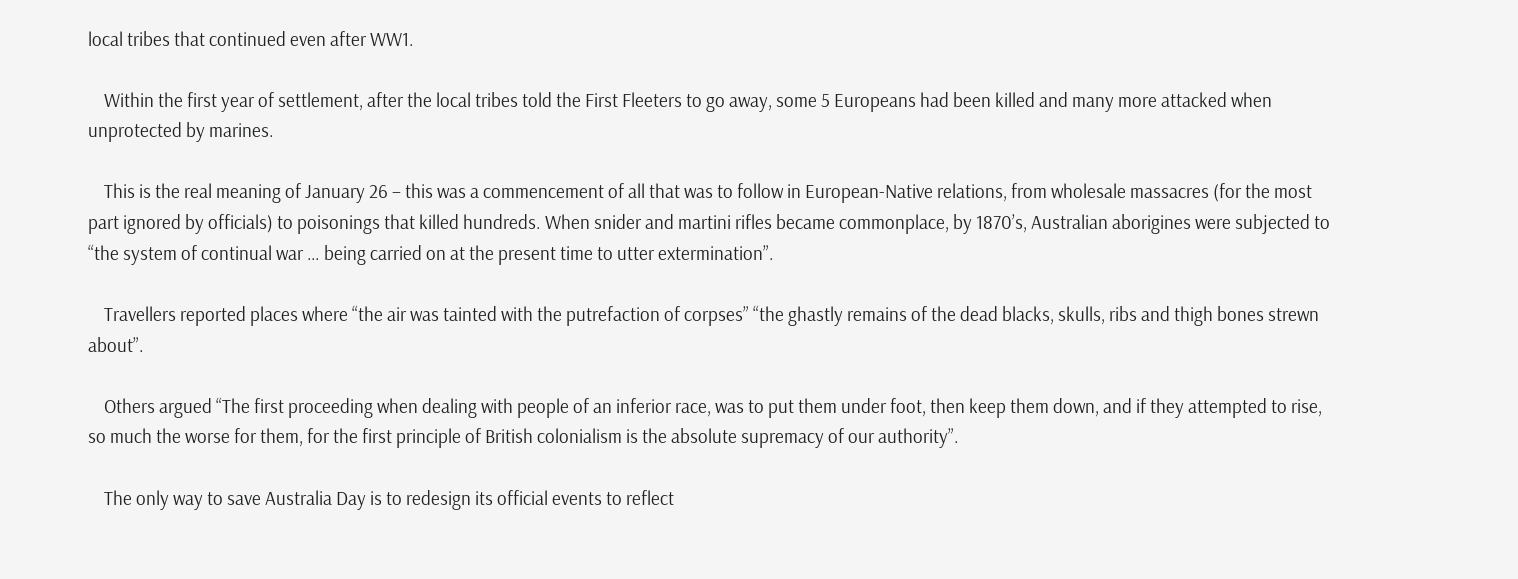local tribes that continued even after WW1.

    Within the first year of settlement, after the local tribes told the First Fleeters to go away, some 5 Europeans had been killed and many more attacked when unprotected by marines.

    This is the real meaning of January 26 – this was a commencement of all that was to follow in European-Native relations, from wholesale massacres (for the most part ignored by officials) to poisonings that killed hundreds. When snider and martini rifles became commonplace, by 1870’s, Australian aborigines were subjected to “the system of continual war … being carried on at the present time to utter extermination”.

    Travellers reported places where “the air was tainted with the putrefaction of corpses” “the ghastly remains of the dead blacks, skulls, ribs and thigh bones strewn about”.

    Others argued “The first proceeding when dealing with people of an inferior race, was to put them under foot, then keep them down, and if they attempted to rise, so much the worse for them, for the first principle of British colonialism is the absolute supremacy of our authority”.

    The only way to save Australia Day is to redesign its official events to reflect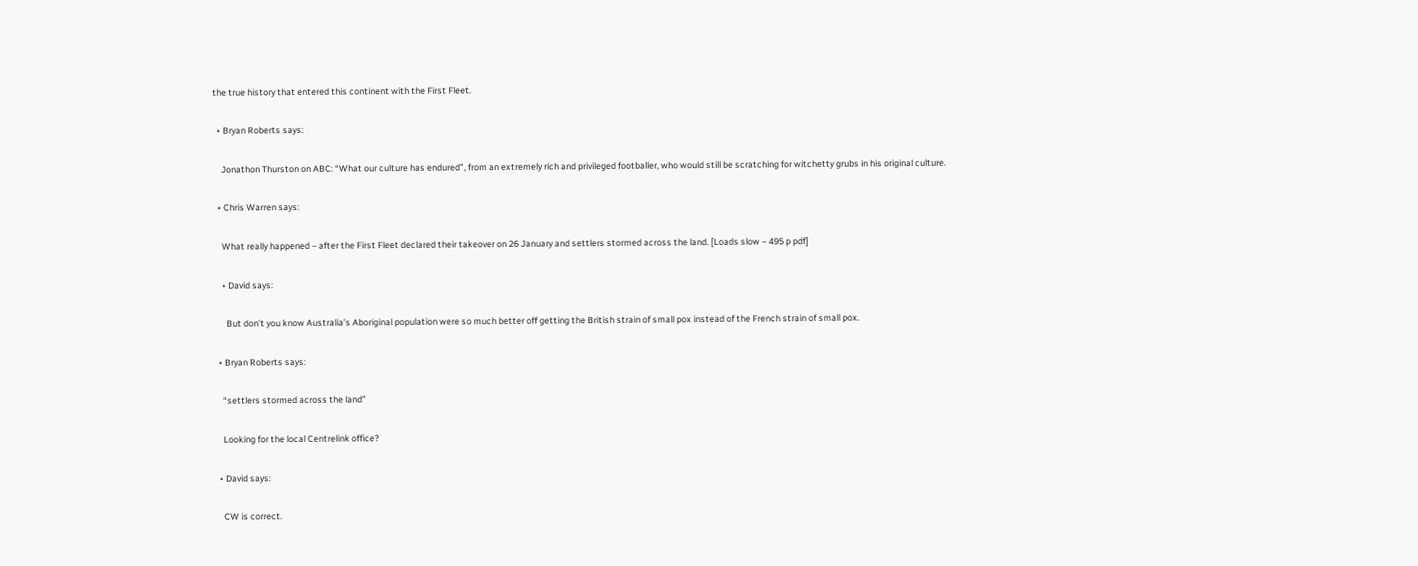the true history that entered this continent with the First Fleet.

  • Bryan Roberts says:

    Jonathon Thurston on ABC: “What our culture has endured”, from an extremely rich and privileged footballer, who would still be scratching for witchetty grubs in his original culture.

  • Chris Warren says:

    What really happened – after the First Fleet declared their takeover on 26 January and settlers stormed across the land. [Loads slow – 495 p pdf]

    • David says:

      But don’t you know Australia’s Aboriginal population were so much better off getting the British strain of small pox instead of the French strain of small pox.

  • Bryan Roberts says:

    “settlers stormed across the land”

    Looking for the local Centrelink office?

  • David says:

    CW is correct.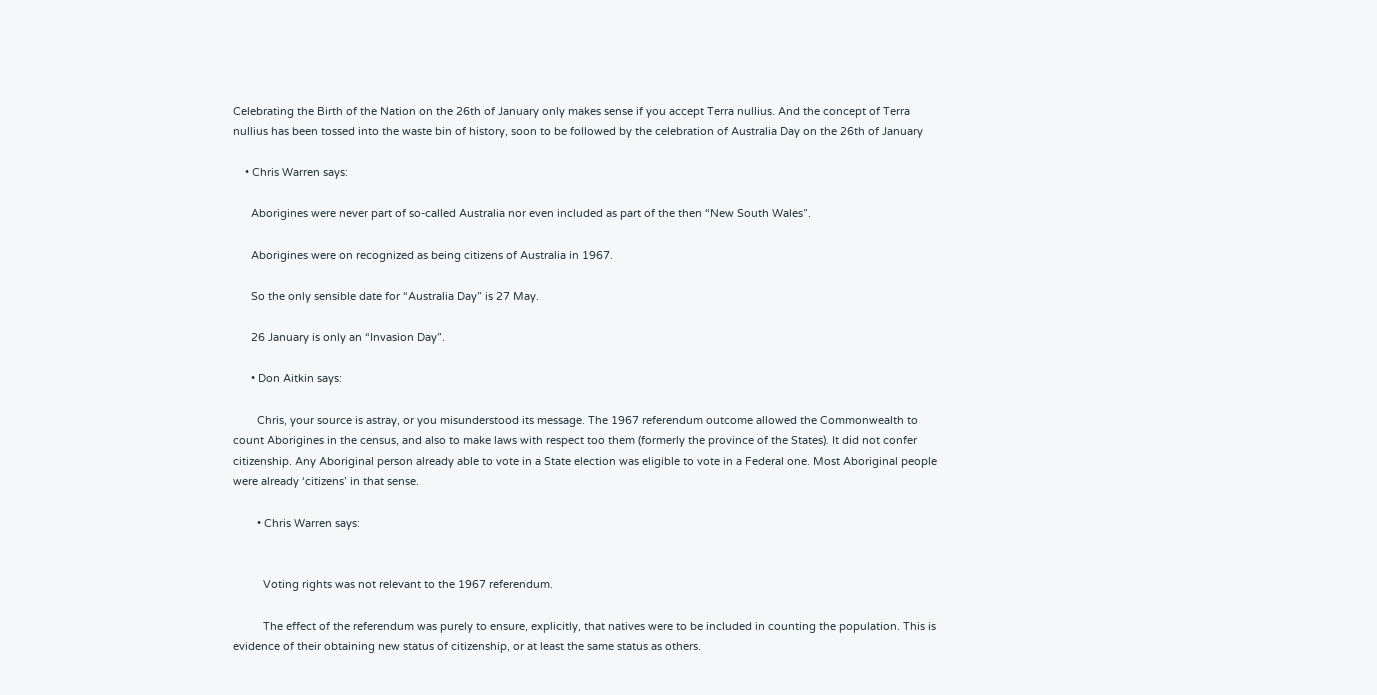Celebrating the Birth of the Nation on the 26th of January only makes sense if you accept Terra nullius. And the concept of Terra nullius has been tossed into the waste bin of history, soon to be followed by the celebration of Australia Day on the 26th of January

    • Chris Warren says:

      Aborigines were never part of so-called Australia nor even included as part of the then “New South Wales”.

      Aborigines were on recognized as being citizens of Australia in 1967.

      So the only sensible date for “Australia Day” is 27 May.

      26 January is only an “Invasion Day”.

      • Don Aitkin says:

        Chris, your source is astray, or you misunderstood its message. The 1967 referendum outcome allowed the Commonwealth to count Aborigines in the census, and also to make laws with respect too them (formerly the province of the States). It did not confer citizenship. Any Aboriginal person already able to vote in a State election was eligible to vote in a Federal one. Most Aboriginal people were already ‘citizens’ in that sense.

        • Chris Warren says:


          Voting rights was not relevant to the 1967 referendum.

          The effect of the referendum was purely to ensure, explicitly, that natives were to be included in counting the population. This is evidence of their obtaining new status of citizenship, or at least the same status as others.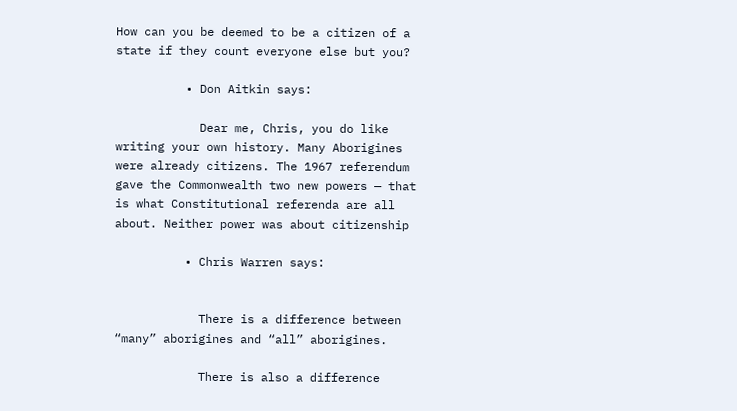How can you be deemed to be a citizen of a state if they count everyone else but you?

          • Don Aitkin says:

            Dear me, Chris, you do like writing your own history. Many Aborigines were already citizens. The 1967 referendum gave the Commonwealth two new powers — that is what Constitutional referenda are all about. Neither power was about citizenship

          • Chris Warren says:


            There is a difference between “many” aborigines and “all” aborigines.

            There is also a difference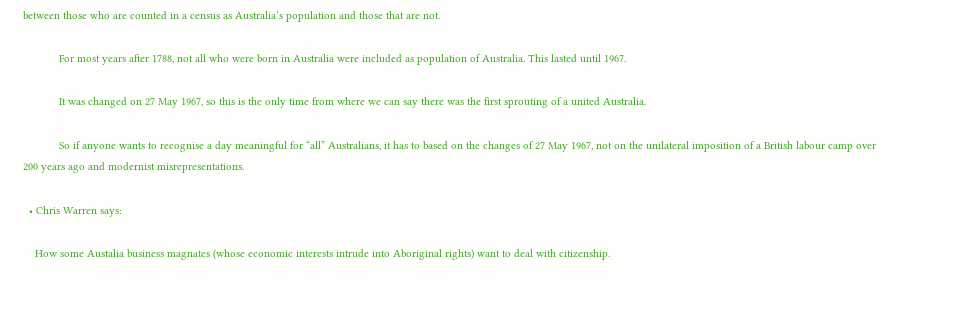between those who are counted in a census as Australia’s population and those that are not.

            For most years after 1788, not all who were born in Australia were included as population of Australia. This lasted until 1967.

            It was changed on 27 May 1967, so this is the only time from where we can say there was the first sprouting of a united Australia.

            So if anyone wants to recognise a day meaningful for “all” Australians, it has to based on the changes of 27 May 1967, not on the unilateral imposition of a British labour camp over 200 years ago and modernist misrepresentations.

  • Chris Warren says:

    How some Austalia business magnates (whose economic interests intrude into Aboriginal rights) want to deal with citizenship.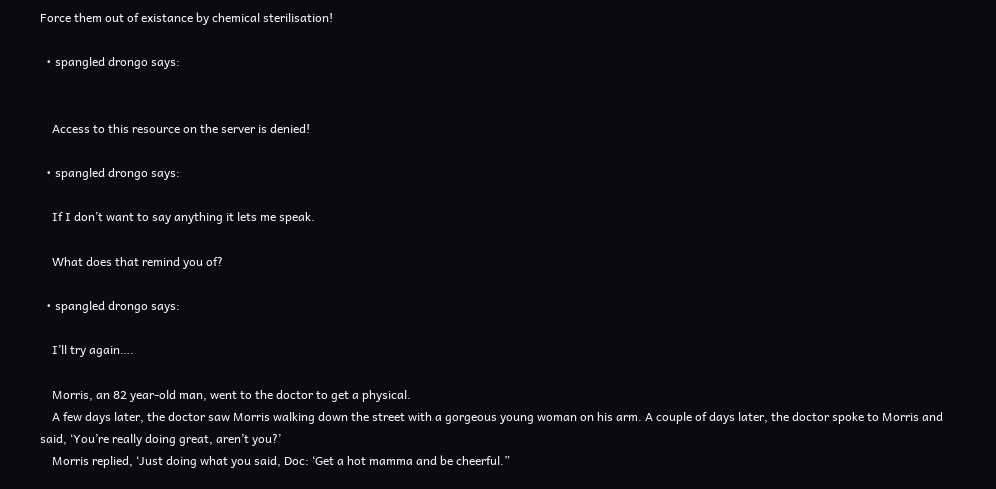Force them out of existance by chemical sterilisation!

  • spangled drongo says:


    Access to this resource on the server is denied!

  • spangled drongo says:

    If I don’t want to say anything it lets me speak.

    What does that remind you of?

  • spangled drongo says:

    I’ll try again….

    Morris, an 82 year-old man, went to the doctor to get a physical.
    A few days later, the doctor saw Morris walking down the street with a gorgeous young woman on his arm. A couple of days later, the doctor spoke to Morris and said, ‘You’re really doing great, aren’t you?’
    Morris replied, ‘Just doing what you said, Doc: ‘Get a hot mamma and be cheerful.”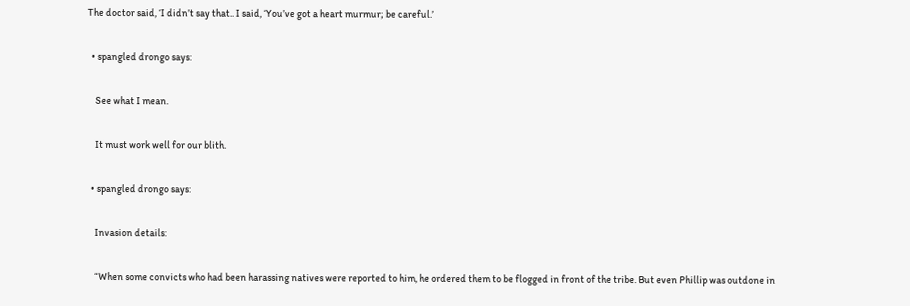The doctor said, ‘I didn’t say that.. I said, ‘You’ve got a heart murmur; be careful.’

  • spangled drongo says:

    See what I mean.

    It must work well for our blith.

  • spangled drongo says:

    Invasion details:

    “When some convicts who had been harassing natives were reported to him, he ordered them to be flogged in front of the tribe. But even Phillip was outdone in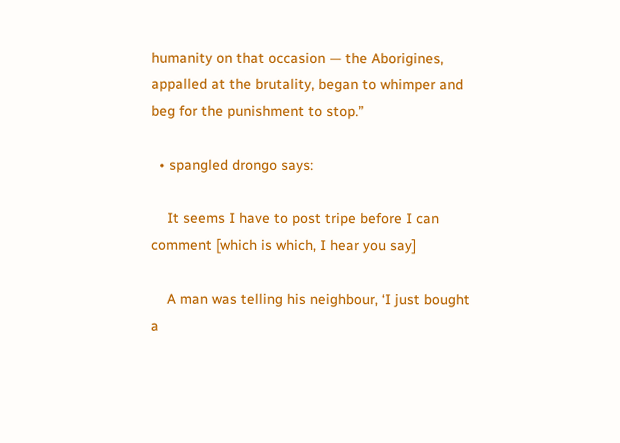humanity on that occasion — the Aborigines, appalled at the brutality, began to whimper and beg for the punishment to stop.”

  • spangled drongo says:

    It seems I have to post tripe before I can comment [which is which, I hear you say]

    A man was telling his neighbour, ‘I just bought a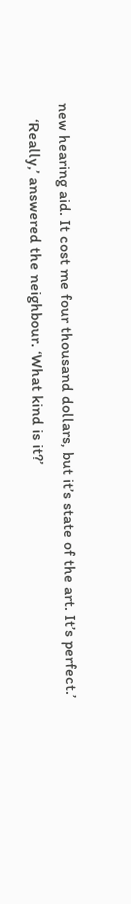new hearing aid. It cost me four thousand dollars, but it’s state of the art. It’s perfect.’
    ‘Really,’ answered the neighbour. ‘What kind is it?’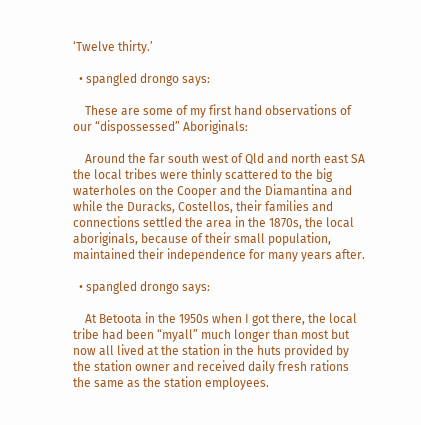‘Twelve thirty.’

  • spangled drongo says:

    These are some of my first hand observations of our “dispossessed” Aboriginals:

    Around the far south west of Qld and north east SA the local tribes were thinly scattered to the big waterholes on the Cooper and the Diamantina and while the Duracks, Costellos, their families and connections settled the area in the 1870s, the local aboriginals, because of their small population, maintained their independence for many years after.

  • spangled drongo says:

    At Betoota in the 1950s when I got there, the local tribe had been “myall” much longer than most but now all lived at the station in the huts provided by the station owner and received daily fresh rations the same as the station employees.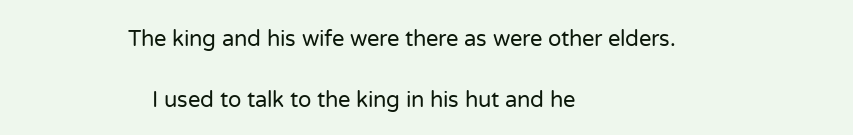The king and his wife were there as were other elders.

    I used to talk to the king in his hut and he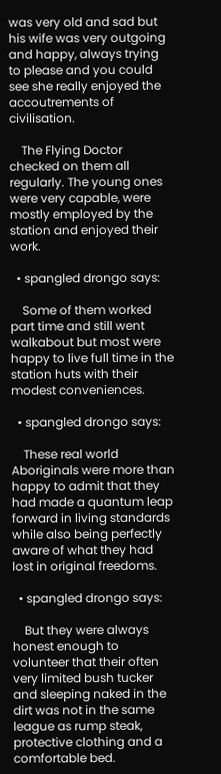was very old and sad but his wife was very outgoing and happy, always trying to please and you could see she really enjoyed the accoutrements of civilisation.

    The Flying Doctor checked on them all regularly. The young ones were very capable, were mostly employed by the station and enjoyed their work.

  • spangled drongo says:

    Some of them worked part time and still went walkabout but most were happy to live full time in the station huts with their modest conveniences.

  • spangled drongo says:

    These real world Aboriginals were more than happy to admit that they had made a quantum leap forward in living standards while also being perfectly aware of what they had lost in original freedoms.

  • spangled drongo says:

    But they were always honest enough to volunteer that their often very limited bush tucker and sleeping naked in the dirt was not in the same league as rump steak, protective clothing and a comfortable bed.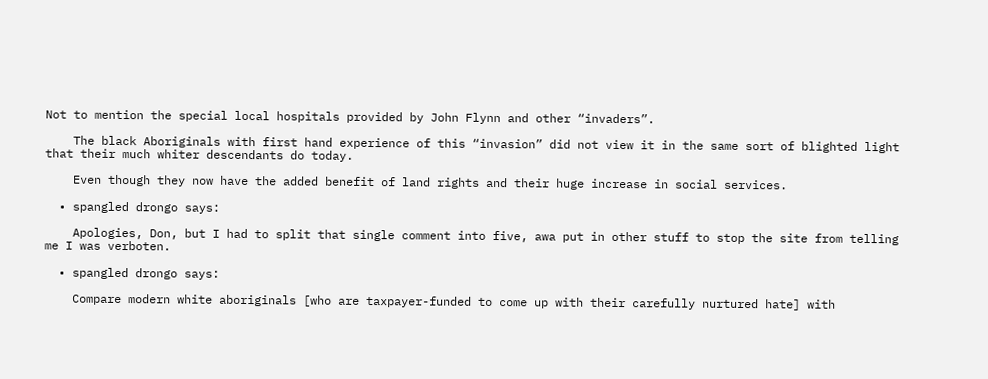Not to mention the special local hospitals provided by John Flynn and other “invaders”.

    The black Aboriginals with first hand experience of this “invasion” did not view it in the same sort of blighted light that their much whiter descendants do today.

    Even though they now have the added benefit of land rights and their huge increase in social services.

  • spangled drongo says:

    Apologies, Don, but I had to split that single comment into five, awa put in other stuff to stop the site from telling me I was verboten.

  • spangled drongo says:

    Compare modern white aboriginals [who are taxpayer-funded to come up with their carefully nurtured hate] with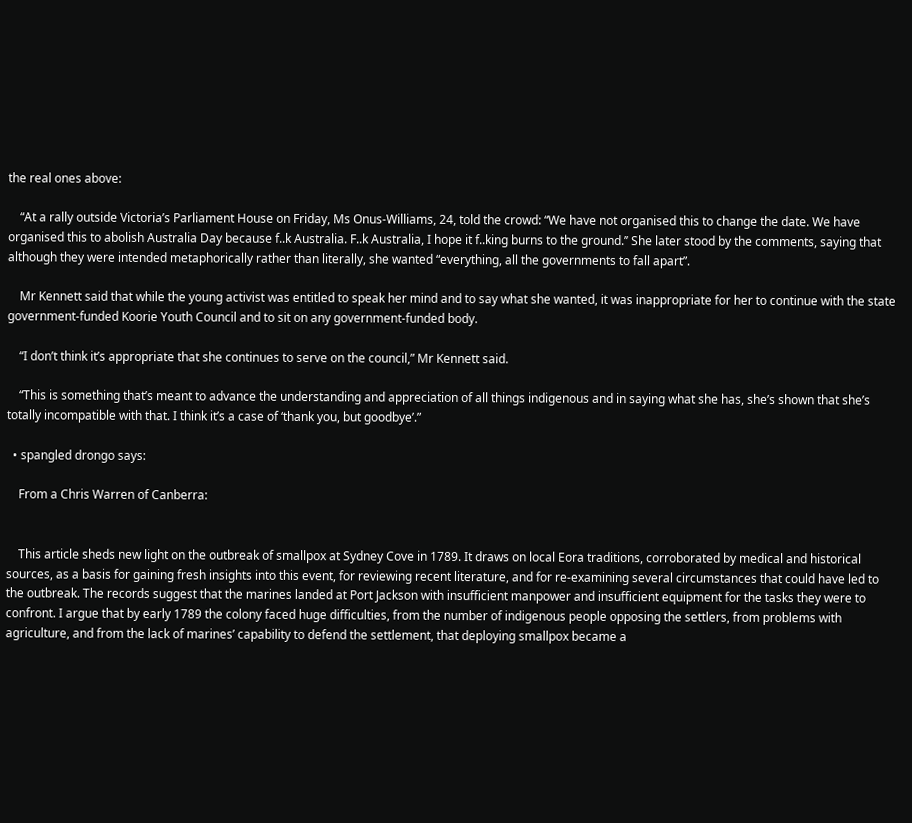the real ones above:

    “At a rally outside Victoria’s Parliament House on Friday, Ms Onus-Williams, 24, told the crowd: “We have not organised this to change the date. We have organised this to abolish Australia Day because f..k Australia. F..k Australia, I hope it f..king burns to the ground.’’ She later stood by the comments, saying that although they were intended metaphorically rather than literally, she wanted “everything, all the governments to fall apart”.

    Mr Kennett said that while the young activist was entitled to speak her mind and to say what she wanted, it was inappropriate for her to continue with the state government-funded Koorie Youth Council and to sit on any government-funded body.

    “I don’t think it’s appropriate that she continues to serve on the council,” Mr Kennett said.

    “This is something that’s meant to advance the understanding and appreciation of all things indigenous and in saying what she has, she’s shown that she’s totally incompatible with that. I think it’s a case of ‘thank you, but goodbye’.”

  • spangled drongo says:

    From a Chris Warren of Canberra:


    This article sheds new light on the outbreak of smallpox at Sydney Cove in 1789. It draws on local Eora traditions, corroborated by medical and historical sources, as a basis for gaining fresh insights into this event, for reviewing recent literature, and for re-examining several circumstances that could have led to the outbreak. The records suggest that the marines landed at Port Jackson with insufficient manpower and insufficient equipment for the tasks they were to confront. I argue that by early 1789 the colony faced huge difficulties, from the number of indigenous people opposing the settlers, from problems with agriculture, and from the lack of marines’ capability to defend the settlement, that deploying smallpox became a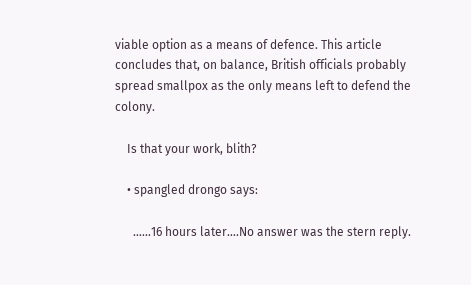viable option as a means of defence. This article concludes that, on balance, British officials probably spread smallpox as the only means left to defend the colony.

    Is that your work, blith?

    • spangled drongo says:

      ……16 hours later….No answer was the stern reply.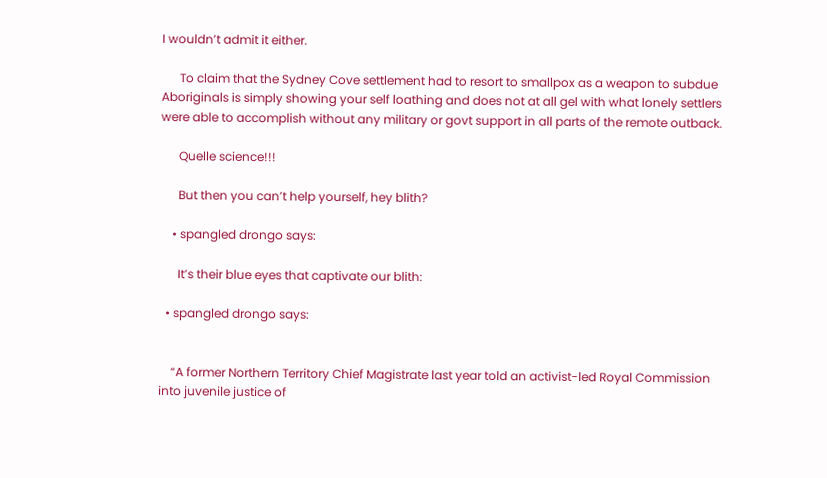I wouldn’t admit it either.

      To claim that the Sydney Cove settlement had to resort to smallpox as a weapon to subdue Aboriginals is simply showing your self loathing and does not at all gel with what lonely settlers were able to accomplish without any military or govt support in all parts of the remote outback.

      Quelle science!!!

      But then you can’t help yourself, hey blith?

    • spangled drongo says:

      It’s their blue eyes that captivate our blith:

  • spangled drongo says:


    “A former Northern Territory Chief Magistrate last year told an activist-led Royal Commission into juvenile justice of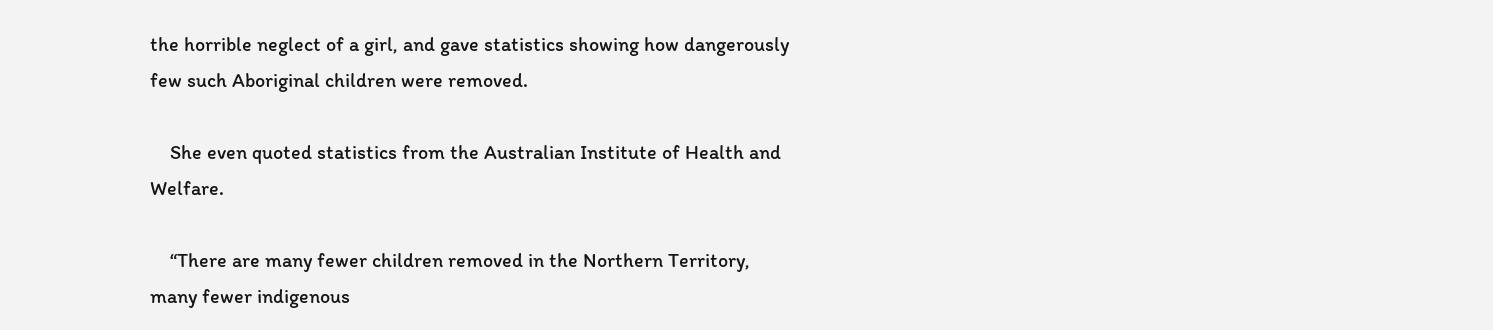the horrible neglect of a girl, and gave statistics showing how dangerously few such Aboriginal children were removed.

    She even quoted statistics from the Australian Institute of Health and Welfare.

    “There are many fewer children removed in the Northern Territory, many fewer indigenous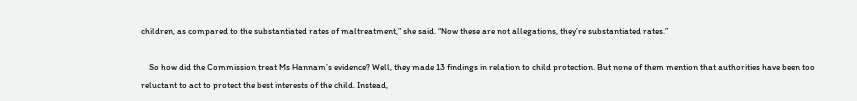children, as compared to the substantiated rates of maltreatment,” she said. “Now these are not allegations, they’re substantiated rates.”

    So how did the Commission treat Ms Hannam’s evidence? Well, they made 13 findings in relation to child protection. But none of them mention that authorities have been too reluctant to act to protect the best interests of the child. Instead,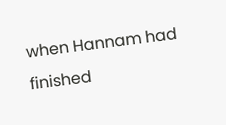when Hannam had finished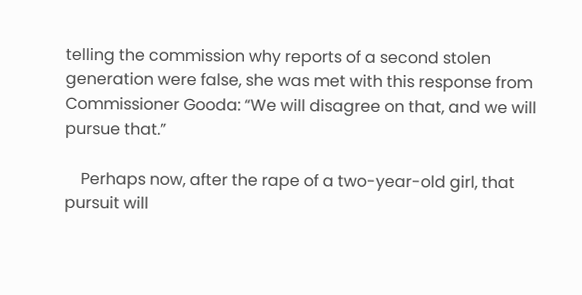telling the commission why reports of a second stolen generation were false, she was met with this response from Commissioner Gooda: “We will disagree on that, and we will pursue that.”

    Perhaps now, after the rape of a two-year-old girl, that pursuit will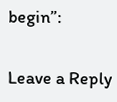begin”:

Leave a Reply